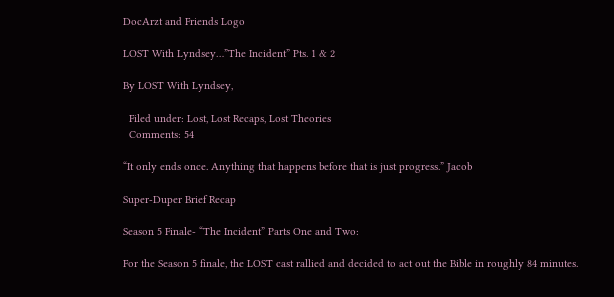DocArzt and Friends Logo

LOST With Lyndsey…”The Incident” Pts. 1 & 2

By LOST With Lyndsey,

  Filed under: Lost, Lost Recaps, Lost Theories
  Comments: 54

“It only ends once. Anything that happens before that is just progress.” Jacob

Super-Duper Brief Recap

Season 5 Finale- “The Incident” Parts One and Two:

For the Season 5 finale, the LOST cast rallied and decided to act out the Bible in roughly 84 minutes.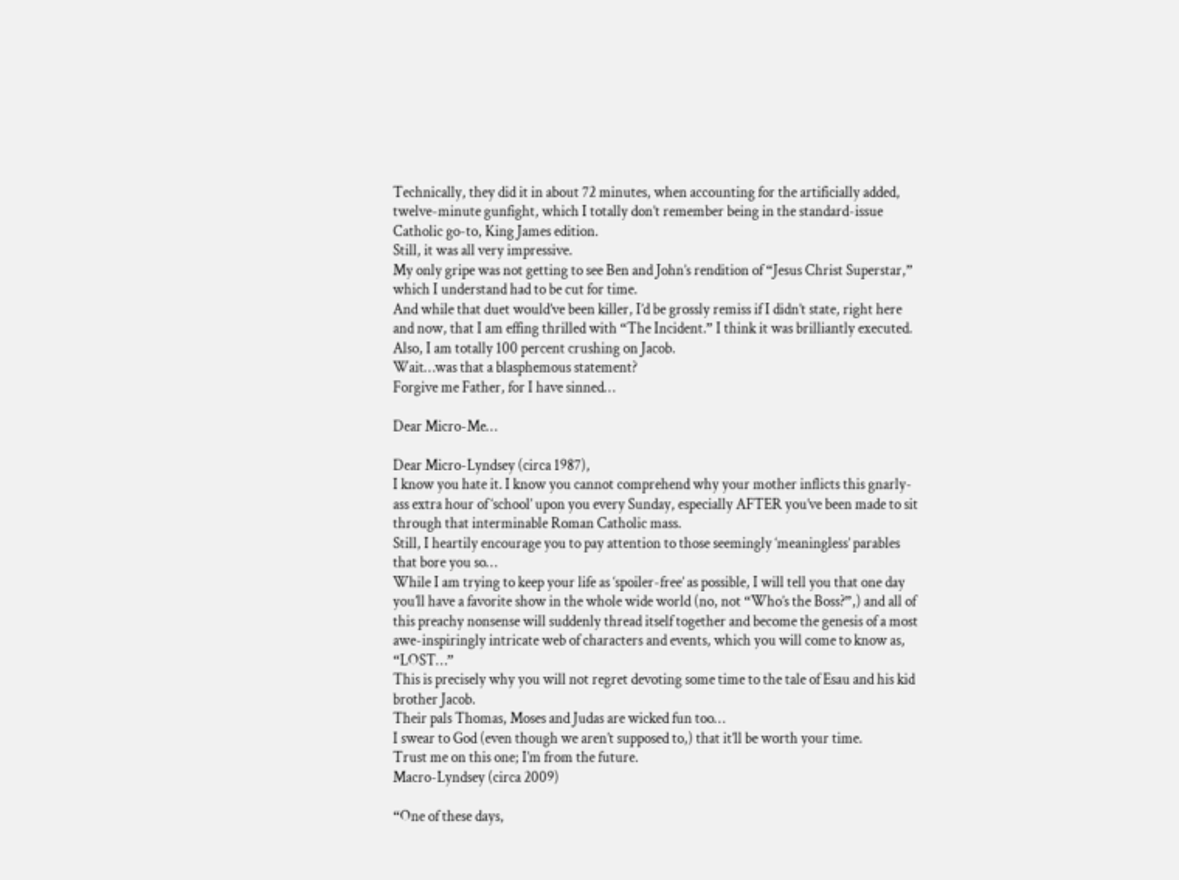Technically, they did it in about 72 minutes, when accounting for the artificially added, twelve-minute gunfight, which I totally don’t remember being in the standard-issue Catholic go-to, King James edition.
Still, it was all very impressive.
My only gripe was not getting to see Ben and John’s rendition of “Jesus Christ Superstar,” which I understand had to be cut for time.
And while that duet would’ve been killer, I’d be grossly remiss if I didn’t state, right here and now, that I am effing thrilled with “The Incident.” I think it was brilliantly executed.
Also, I am totally 100 percent crushing on Jacob.
Wait…was that a blasphemous statement?
Forgive me Father, for I have sinned…

Dear Micro-Me…

Dear Micro-Lyndsey (circa 1987),
I know you hate it. I know you cannot comprehend why your mother inflicts this gnarly-ass extra hour of ‘school’ upon you every Sunday, especially AFTER you’ve been made to sit through that interminable Roman Catholic mass.
Still, I heartily encourage you to pay attention to those seemingly ‘meaningless’ parables that bore you so…
While I am trying to keep your life as ‘spoiler-free’ as possible, I will tell you that one day you’ll have a favorite show in the whole wide world (no, not “Who’s the Boss?”,) and all of this preachy nonsense will suddenly thread itself together and become the genesis of a most awe-inspiringly intricate web of characters and events, which you will come to know as, “LOST…”
This is precisely why you will not regret devoting some time to the tale of Esau and his kid brother Jacob.
Their pals Thomas, Moses and Judas are wicked fun too…
I swear to God (even though we aren’t supposed to,) that it’ll be worth your time.
Trust me on this one; I’m from the future.
Macro-Lyndsey (circa 2009)

“One of these days,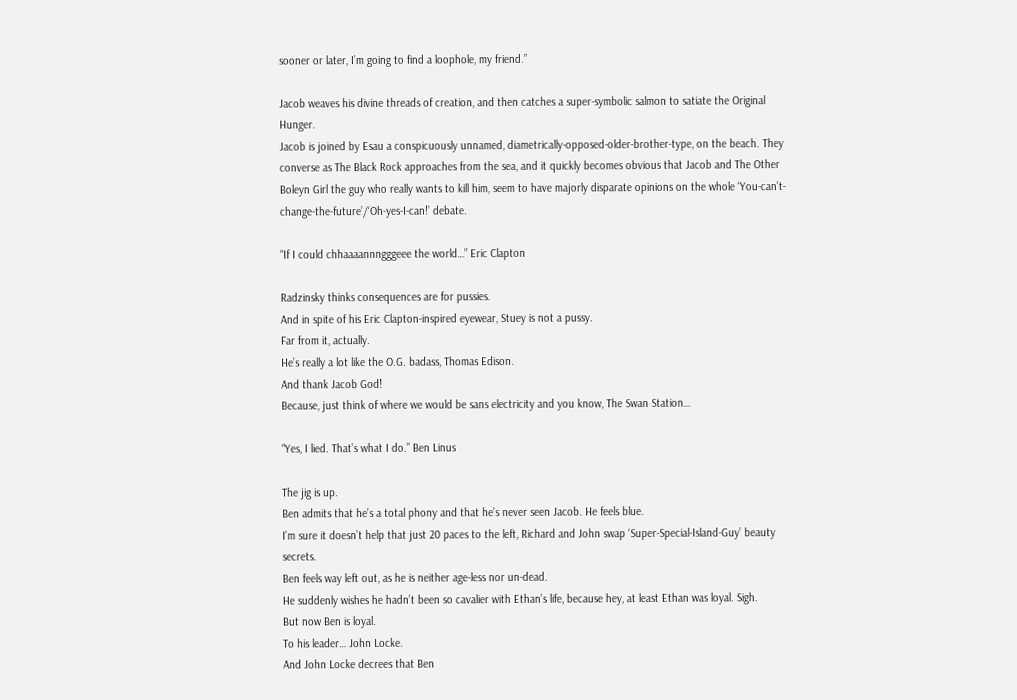sooner or later, I’m going to find a loophole, my friend.”

Jacob weaves his divine threads of creation, and then catches a super-symbolic salmon to satiate the Original Hunger.
Jacob is joined by Esau a conspicuously unnamed, diametrically-opposed-older-brother-type, on the beach. They converse as The Black Rock approaches from the sea, and it quickly becomes obvious that Jacob and The Other Boleyn Girl the guy who really wants to kill him, seem to have majorly disparate opinions on the whole ‘You-can’t-change-the-future’/‘Oh-yes-I-can!’ debate.

“If I could chhaaaannngggeee the world…” Eric Clapton

Radzinsky thinks consequences are for pussies.
And in spite of his Eric Clapton-inspired eyewear, Stuey is not a pussy.
Far from it, actually.
He’s really a lot like the O.G. badass, Thomas Edison.
And thank Jacob God!
Because, just think of where we would be sans electricity and you know, The Swan Station…

“Yes, I lied. That’s what I do.” Ben Linus

The jig is up.
Ben admits that he’s a total phony and that he’s never seen Jacob. He feels blue.
I’m sure it doesn’t help that just 20 paces to the left, Richard and John swap ‘Super-Special-Island-Guy’ beauty secrets.
Ben feels way left out, as he is neither age-less nor un-dead.
He suddenly wishes he hadn’t been so cavalier with Ethan’s life, because hey, at least Ethan was loyal. Sigh.
But now Ben is loyal.
To his leader… John Locke.
And John Locke decrees that Ben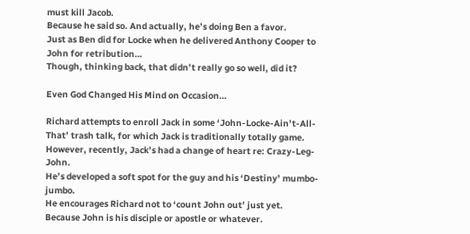must kill Jacob.
Because he said so. And actually, he’s doing Ben a favor.
Just as Ben did for Locke when he delivered Anthony Cooper to John for retribution…
Though, thinking back, that didn’t really go so well, did it?

Even God Changed His Mind on Occasion…

Richard attempts to enroll Jack in some ‘John-Locke-Ain’t-All-That’ trash talk, for which Jack is traditionally totally game.
However, recently, Jack’s had a change of heart re: Crazy-Leg-John.
He’s developed a soft spot for the guy and his ‘Destiny’ mumbo-jumbo.
He encourages Richard not to ‘count John out’ just yet.
Because John is his disciple or apostle or whatever.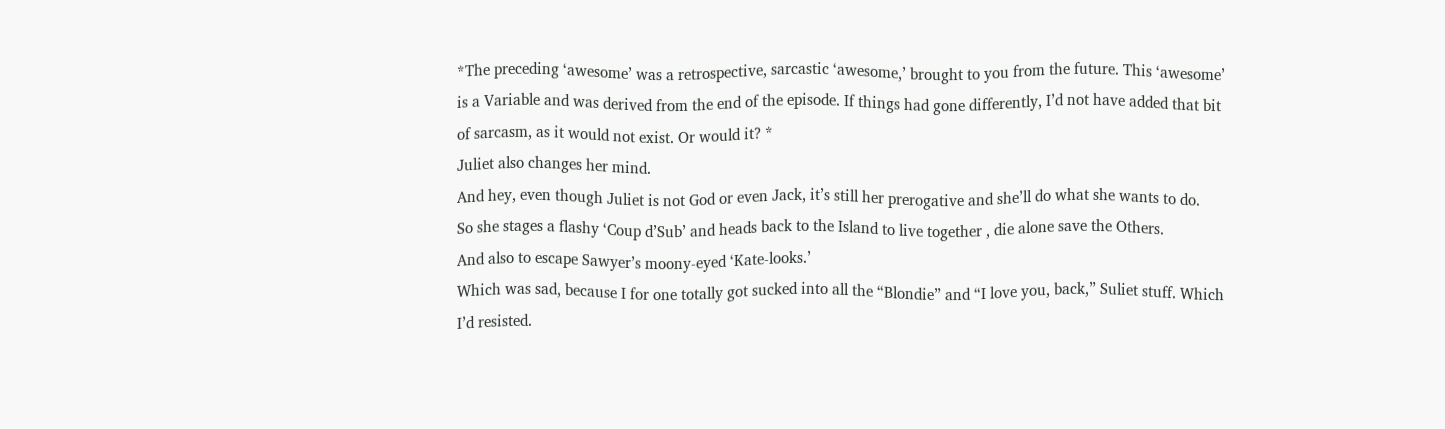*The preceding ‘awesome’ was a retrospective, sarcastic ‘awesome,’ brought to you from the future. This ‘awesome’ is a Variable and was derived from the end of the episode. If things had gone differently, I’d not have added that bit of sarcasm, as it would not exist. Or would it? *
Juliet also changes her mind.
And hey, even though Juliet is not God or even Jack, it’s still her prerogative and she’ll do what she wants to do.
So she stages a flashy ‘Coup d’Sub’ and heads back to the Island to live together , die alone save the Others.
And also to escape Sawyer’s moony-eyed ‘Kate-looks.’
Which was sad, because I for one totally got sucked into all the “Blondie” and “I love you, back,” Suliet stuff. Which I’d resisted.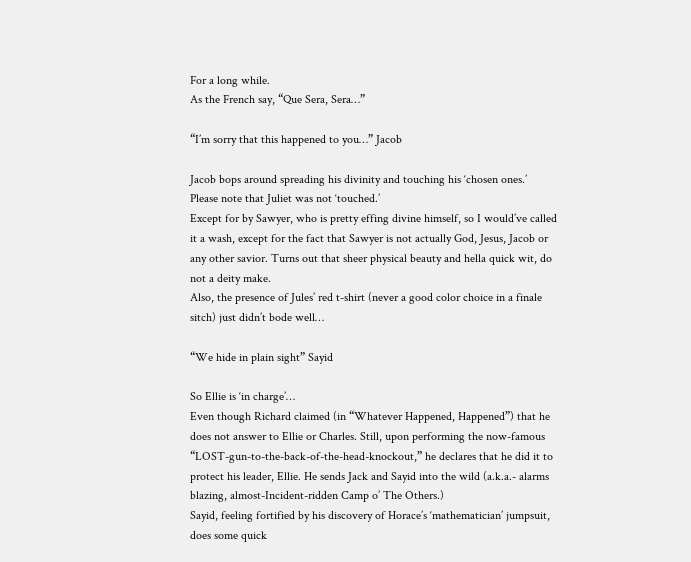For a long while.
As the French say, “Que Sera, Sera…”

“I’m sorry that this happened to you…” Jacob

Jacob bops around spreading his divinity and touching his ‘chosen ones.’
Please note that Juliet was not ‘touched.’
Except for by Sawyer, who is pretty effing divine himself, so I would’ve called it a wash, except for the fact that Sawyer is not actually God, Jesus, Jacob or any other savior. Turns out that sheer physical beauty and hella quick wit, do not a deity make.
Also, the presence of Jules’ red t-shirt (never a good color choice in a finale sitch) just didn’t bode well…

“We hide in plain sight” Sayid

So Ellie is ‘in charge’…
Even though Richard claimed (in “Whatever Happened, Happened”) that he does not answer to Ellie or Charles. Still, upon performing the now-famous “LOST-gun-to-the-back-of-the-head-knockout,” he declares that he did it to protect his leader, Ellie. He sends Jack and Sayid into the wild (a.k.a.- alarms blazing, almost-Incident-ridden Camp o’ The Others.)
Sayid, feeling fortified by his discovery of Horace’s ‘mathematician’ jumpsuit, does some quick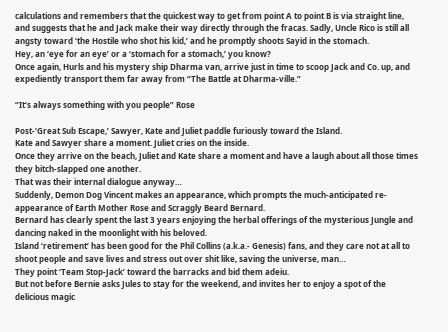calculations and remembers that the quickest way to get from point A to point B is via straight line, and suggests that he and Jack make their way directly through the fracas. Sadly, Uncle Rico is still all angsty toward ‘the Hostile who shot his kid,’ and he promptly shoots Sayid in the stomach.
Hey, an ‘eye for an eye’ or a ‘stomach for a stomach,’ you know?
Once again, Hurls and his mystery ship Dharma van, arrive just in time to scoop Jack and Co. up, and expediently transport them far away from “The Battle at Dharma-ville.”

“It’s always something with you people” Rose

Post-‘Great Sub Escape,’ Sawyer, Kate and Juliet paddle furiously toward the Island.
Kate and Sawyer share a moment. Juliet cries on the inside.
Once they arrive on the beach, Juliet and Kate share a moment and have a laugh about all those times they bitch-slapped one another.
That was their internal dialogue anyway…
Suddenly, Demon Dog Vincent makes an appearance, which prompts the much-anticipated re-appearance of Earth Mother Rose and Scraggly Beard Bernard.
Bernard has clearly spent the last 3 years enjoying the herbal offerings of the mysterious Jungle and dancing naked in the moonlight with his beloved.
Island ‘retirement’ has been good for the Phil Collins (a.k.a.- Genesis) fans, and they care not at all to shoot people and save lives and stress out over shit like, saving the universe, man…
They point ‘Team Stop-Jack’ toward the barracks and bid them adeiu.
But not before Bernie asks Jules to stay for the weekend, and invites her to enjoy a spot of the delicious magic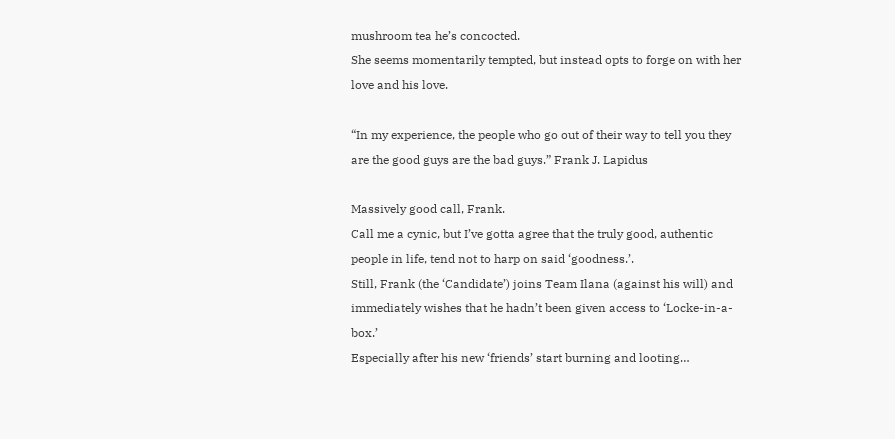mushroom tea he’s concocted.
She seems momentarily tempted, but instead opts to forge on with her love and his love.

“In my experience, the people who go out of their way to tell you they are the good guys are the bad guys.” Frank J. Lapidus

Massively good call, Frank.
Call me a cynic, but I’ve gotta agree that the truly good, authentic people in life, tend not to harp on said ‘goodness.’.
Still, Frank (the ‘Candidate’) joins Team Ilana (against his will) and immediately wishes that he hadn’t been given access to ‘Locke-in-a-box.’
Especially after his new ‘friends’ start burning and looting…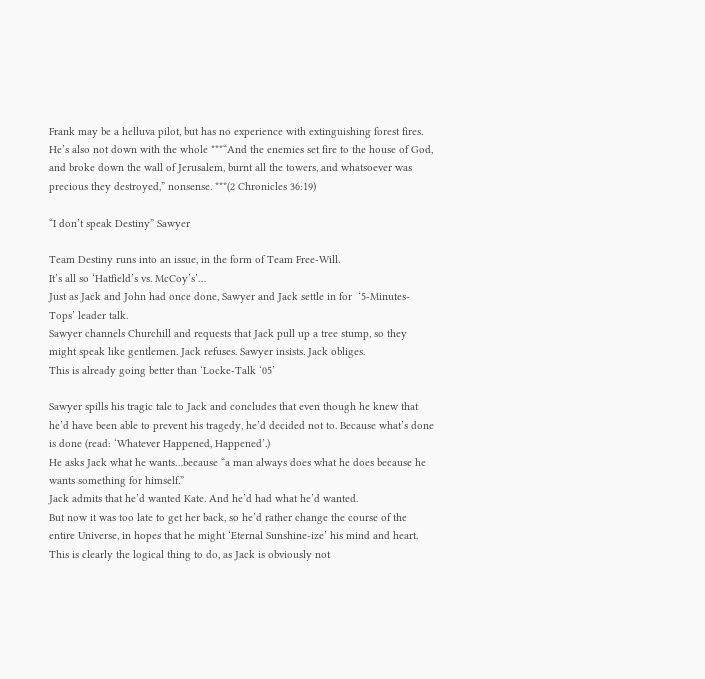Frank may be a helluva pilot, but has no experience with extinguishing forest fires.
He’s also not down with the whole ***“And the enemies set fire to the house of God, and broke down the wall of Jerusalem, burnt all the towers, and whatsoever was precious they destroyed,” nonsense. ***(2 Chronicles 36:19)

“I don’t speak Destiny” Sawyer

Team Destiny runs into an issue, in the form of Team Free-Will.
It’s all so ‘Hatfield’s vs. McCoy’s’…
Just as Jack and John had once done, Sawyer and Jack settle in for  ‘5-Minutes-Tops’ leader talk.
Sawyer channels Churchill and requests that Jack pull up a tree stump, so they might speak like gentlemen. Jack refuses. Sawyer insists. Jack obliges.
This is already going better than ‘Locke-Talk ‘05’

Sawyer spills his tragic tale to Jack and concludes that even though he knew that he’d have been able to prevent his tragedy, he’d decided not to. Because what’s done is done (read: ‘Whatever Happened, Happened’.)
He asks Jack what he wants…because “a man always does what he does because he wants something for himself.”
Jack admits that he’d wanted Kate. And he’d had what he’d wanted.
But now it was too late to get her back, so he’d rather change the course of the entire Universe, in hopes that he might ‘Eternal Sunshine-ize’ his mind and heart.
This is clearly the logical thing to do, as Jack is obviously not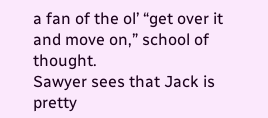a fan of the ol’ “get over it and move on,” school of thought.
Sawyer sees that Jack is pretty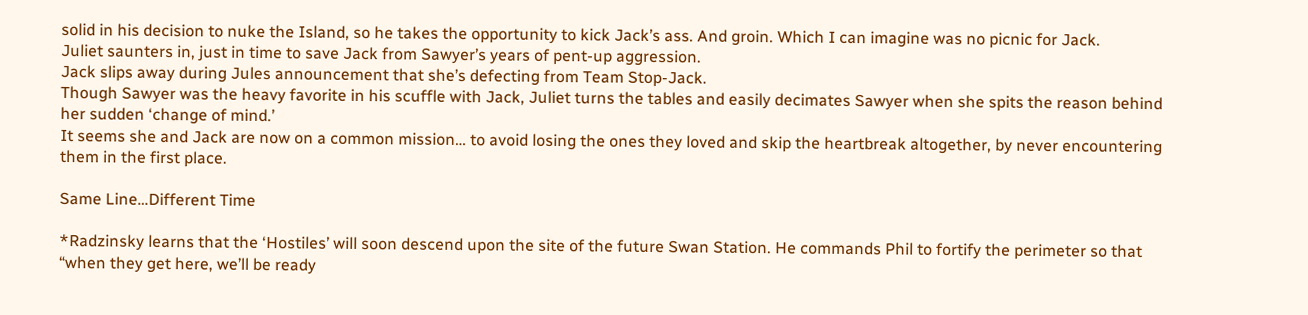solid in his decision to nuke the Island, so he takes the opportunity to kick Jack’s ass. And groin. Which I can imagine was no picnic for Jack.
Juliet saunters in, just in time to save Jack from Sawyer’s years of pent-up aggression.
Jack slips away during Jules announcement that she’s defecting from Team Stop-Jack.
Though Sawyer was the heavy favorite in his scuffle with Jack, Juliet turns the tables and easily decimates Sawyer when she spits the reason behind her sudden ‘change of mind.’
It seems she and Jack are now on a common mission… to avoid losing the ones they loved and skip the heartbreak altogether, by never encountering them in the first place.

Same Line…Different Time

*Radzinsky learns that the ‘Hostiles’ will soon descend upon the site of the future Swan Station. He commands Phil to fortify the perimeter so that “when they get here, we’ll be ready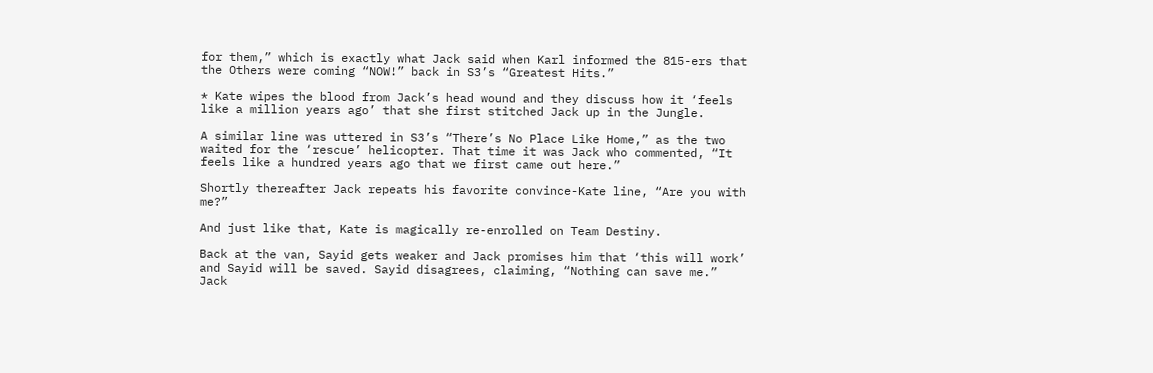for them,” which is exactly what Jack said when Karl informed the 815-ers that the Others were coming “NOW!” back in S3’s “Greatest Hits.”

* Kate wipes the blood from Jack’s head wound and they discuss how it ‘feels like a million years ago’ that she first stitched Jack up in the Jungle.

A similar line was uttered in S3’s “There’s No Place Like Home,” as the two waited for the ‘rescue’ helicopter. That time it was Jack who commented, “It feels like a hundred years ago that we first came out here.”

Shortly thereafter Jack repeats his favorite convince-Kate line, “Are you with me?”

And just like that, Kate is magically re-enrolled on Team Destiny.

Back at the van, Sayid gets weaker and Jack promises him that ‘this will work’ and Sayid will be saved. Sayid disagrees, claiming, “Nothing can save me.”
Jack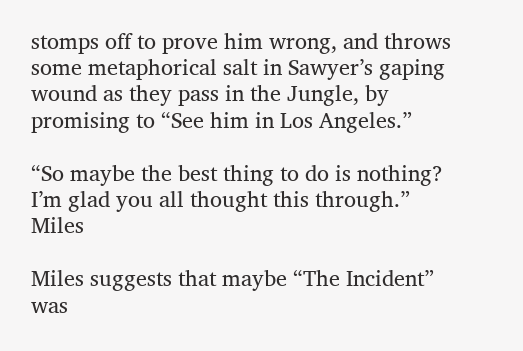stomps off to prove him wrong, and throws some metaphorical salt in Sawyer’s gaping wound as they pass in the Jungle, by promising to “See him in Los Angeles.”

“So maybe the best thing to do is nothing? I’m glad you all thought this through.” Miles

Miles suggests that maybe “The Incident” was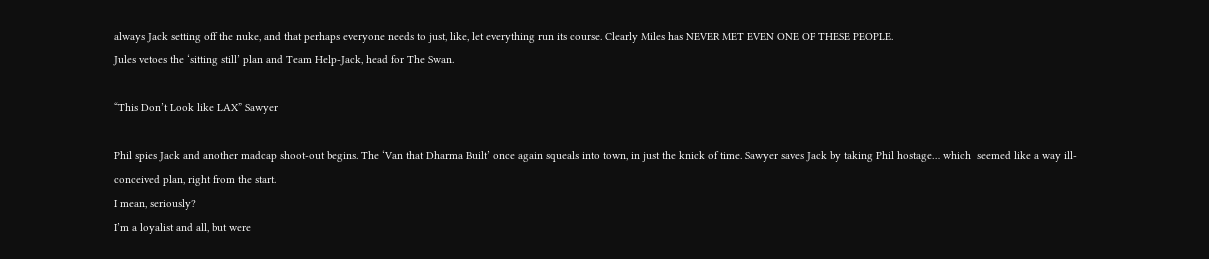always Jack setting off the nuke, and that perhaps everyone needs to just, like, let everything run its course. Clearly Miles has NEVER MET EVEN ONE OF THESE PEOPLE.
Jules vetoes the ‘sitting still’ plan and Team Help-Jack, head for The Swan.

“This Don’t Look like LAX” Sawyer

Phil spies Jack and another madcap shoot-out begins. The ‘Van that Dharma Built’ once again squeals into town, in just the knick of time. Sawyer saves Jack by taking Phil hostage… which  seemed like a way ill-conceived plan, right from the start.
I mean, seriously?
I’m a loyalist and all, but were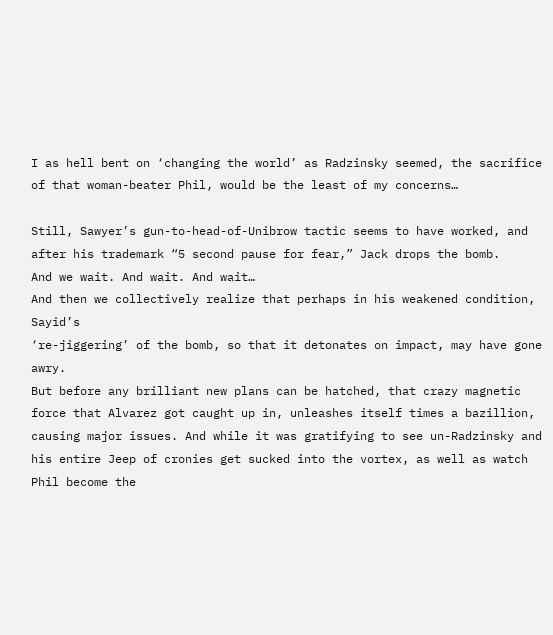I as hell bent on ‘changing the world’ as Radzinsky seemed, the sacrifice of that woman-beater Phil, would be the least of my concerns…

Still, Sawyer’s gun-to-head-of-Unibrow tactic seems to have worked, and after his trademark “5 second pause for fear,” Jack drops the bomb.
And we wait. And wait. And wait…
And then we collectively realize that perhaps in his weakened condition, Sayid’s
‘re-jiggering’ of the bomb, so that it detonates on impact, may have gone awry.
But before any brilliant new plans can be hatched, that crazy magnetic force that Alvarez got caught up in, unleashes itself times a bazillion, causing major issues. And while it was gratifying to see un-Radzinsky and his entire Jeep of cronies get sucked into the vortex, as well as watch Phil become the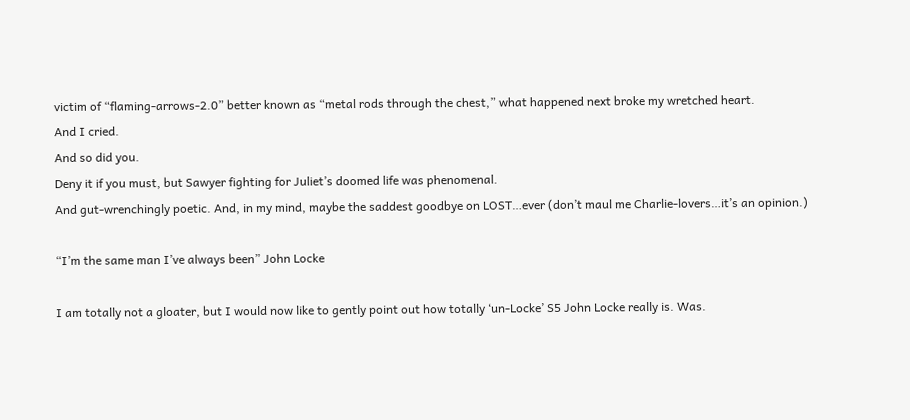victim of “flaming-arrows-2.0” better known as “metal rods through the chest,” what happened next broke my wretched heart.
And I cried.
And so did you.
Deny it if you must, but Sawyer fighting for Juliet’s doomed life was phenomenal.
And gut-wrenchingly poetic. And, in my mind, maybe the saddest goodbye on LOST…ever (don’t maul me Charlie-lovers…it’s an opinion.)

“I’m the same man I’ve always been” John Locke

I am totally not a gloater, but I would now like to gently point out how totally ‘un-Locke’ S5 John Locke really is. Was.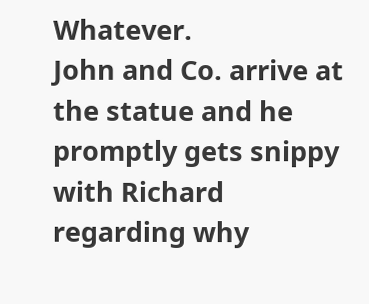Whatever.
John and Co. arrive at the statue and he promptly gets snippy with Richard regarding why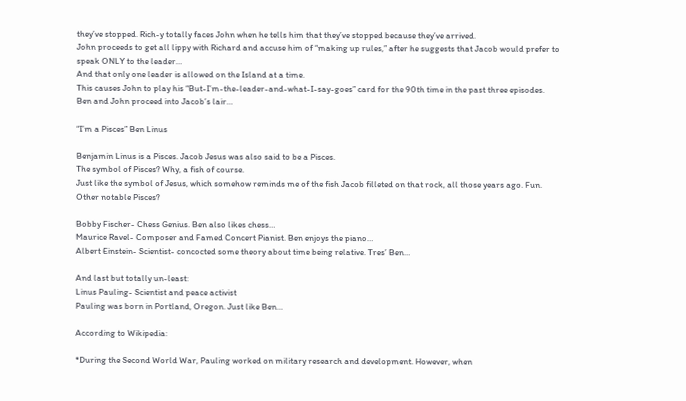they’ve stopped. Rich-y totally faces John when he tells him that they’ve stopped because they’ve arrived.
John proceeds to get all lippy with Richard and accuse him of “making up rules,” after he suggests that Jacob would prefer to speak ONLY to the leader…
And that only one leader is allowed on the Island at a time.
This causes John to play his “But-I’m-the-leader-and-what-I-say-goes” card for the 90th time in the past three episodes.
Ben and John proceed into Jacob’s lair…

“I’m a Pisces” Ben Linus

Benjamin Linus is a Pisces. Jacob Jesus was also said to be a Pisces.
The symbol of Pisces? Why, a fish of course.
Just like the symbol of Jesus, which somehow reminds me of the fish Jacob filleted on that rock, all those years ago. Fun.
Other notable Pisces?

Bobby Fischer- Chess Genius. Ben also likes chess…
Maurice Ravel- Composer and Famed Concert Pianist. Ben enjoys the piano…
Albert Einstein- Scientist- concocted some theory about time being relative. Tres’ Ben…

And last but totally un-least:
Linus Pauling- Scientist and peace activist
Pauling was born in Portland, Oregon. Just like Ben…

According to Wikipedia:

*During the Second World War, Pauling worked on military research and development. However, when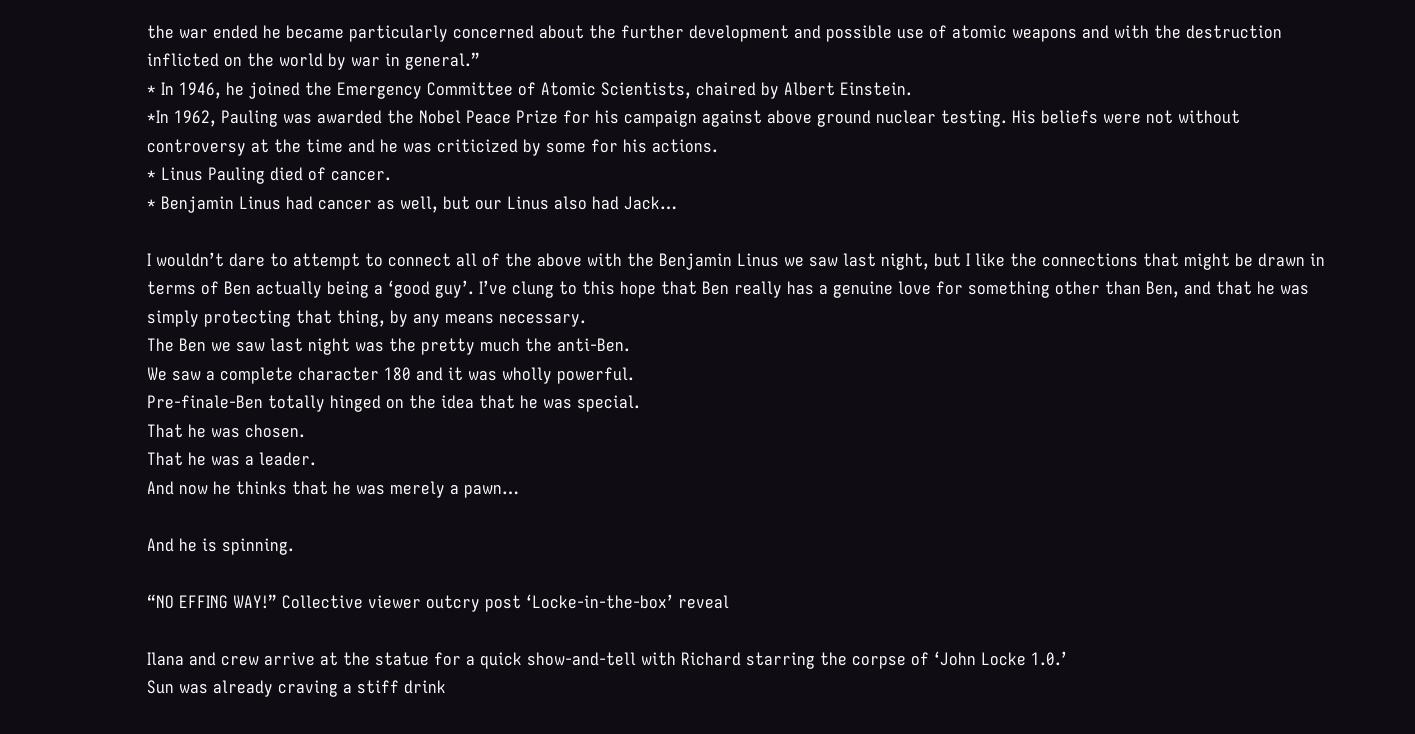the war ended he became particularly concerned about the further development and possible use of atomic weapons and with the destruction inflicted on the world by war in general.”
* In 1946, he joined the Emergency Committee of Atomic Scientists, chaired by Albert Einstein.
*In 1962, Pauling was awarded the Nobel Peace Prize for his campaign against above ground nuclear testing. His beliefs were not without controversy at the time and he was criticized by some for his actions.
* Linus Pauling died of cancer.
* Benjamin Linus had cancer as well, but our Linus also had Jack…

I wouldn’t dare to attempt to connect all of the above with the Benjamin Linus we saw last night, but I like the connections that might be drawn in terms of Ben actually being a ‘good guy’. I’ve clung to this hope that Ben really has a genuine love for something other than Ben, and that he was simply protecting that thing, by any means necessary.
The Ben we saw last night was the pretty much the anti-Ben.
We saw a complete character 180 and it was wholly powerful.
Pre-finale-Ben totally hinged on the idea that he was special.
That he was chosen.
That he was a leader.
And now he thinks that he was merely a pawn…

And he is spinning.

“NO EFFING WAY!” Collective viewer outcry post ‘Locke-in-the-box’ reveal

Ilana and crew arrive at the statue for a quick show-and-tell with Richard starring the corpse of ‘John Locke 1.0.’
Sun was already craving a stiff drink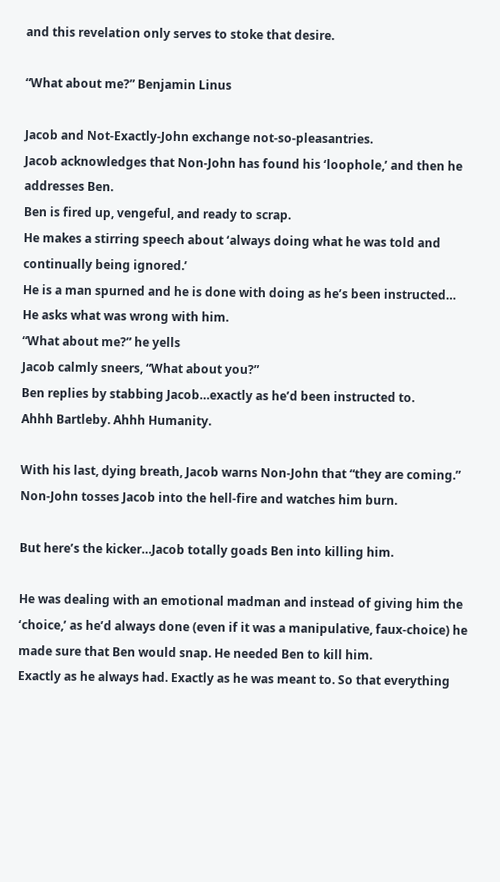and this revelation only serves to stoke that desire.

“What about me?” Benjamin Linus

Jacob and Not-Exactly-John exchange not-so-pleasantries.
Jacob acknowledges that Non-John has found his ‘loophole,’ and then he addresses Ben.
Ben is fired up, vengeful, and ready to scrap.
He makes a stirring speech about ‘always doing what he was told and continually being ignored.’
He is a man spurned and he is done with doing as he’s been instructed…
He asks what was wrong with him.
“What about me?” he yells
Jacob calmly sneers, “What about you?”
Ben replies by stabbing Jacob…exactly as he’d been instructed to.
Ahhh Bartleby. Ahhh Humanity.

With his last, dying breath, Jacob warns Non-John that “they are coming.”
Non-John tosses Jacob into the hell-fire and watches him burn.

But here’s the kicker…Jacob totally goads Ben into killing him.

He was dealing with an emotional madman and instead of giving him the ‘choice,’ as he’d always done (even if it was a manipulative, faux-choice) he made sure that Ben would snap. He needed Ben to kill him.
Exactly as he always had. Exactly as he was meant to. So that everything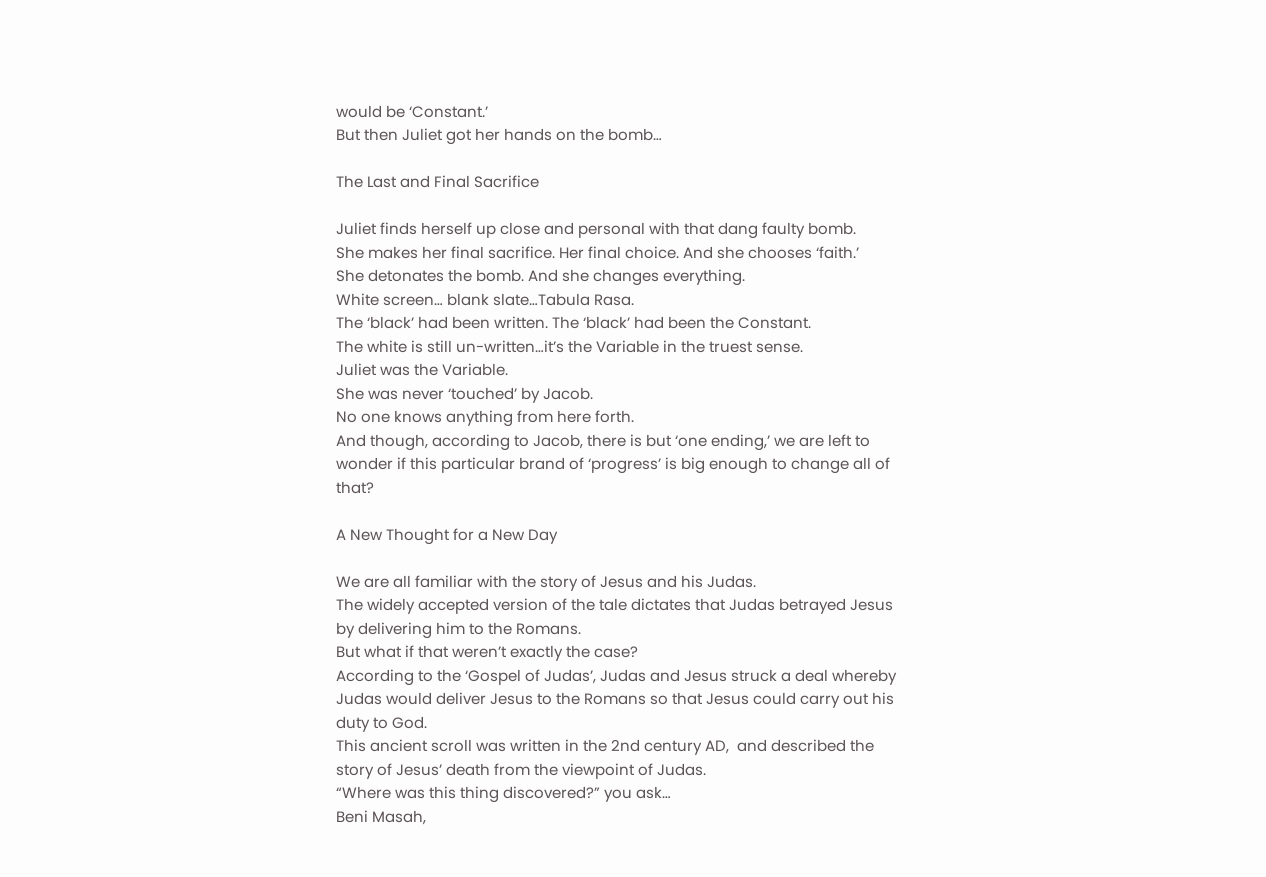would be ‘Constant.’
But then Juliet got her hands on the bomb…

The Last and Final Sacrifice

Juliet finds herself up close and personal with that dang faulty bomb.
She makes her final sacrifice. Her final choice. And she chooses ‘faith.’
She detonates the bomb. And she changes everything.
White screen… blank slate…Tabula Rasa.
The ‘black’ had been written. The ‘black’ had been the Constant.
The white is still un-written…it’s the Variable in the truest sense.
Juliet was the Variable.
She was never ‘touched’ by Jacob.
No one knows anything from here forth.
And though, according to Jacob, there is but ‘one ending,’ we are left to wonder if this particular brand of ‘progress’ is big enough to change all of that?

A New Thought for a New Day

We are all familiar with the story of Jesus and his Judas.
The widely accepted version of the tale dictates that Judas betrayed Jesus by delivering him to the Romans.
But what if that weren’t exactly the case?
According to the ‘Gospel of Judas’, Judas and Jesus struck a deal whereby Judas would deliver Jesus to the Romans so that Jesus could carry out his duty to God.
This ancient scroll was written in the 2nd century AD,  and described the story of Jesus’ death from the viewpoint of Judas.
“Where was this thing discovered?” you ask…
Beni Masah,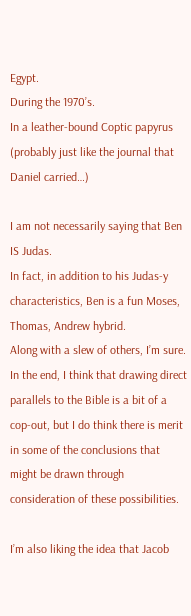Egypt.
During the 1970’s.
In a leather-bound Coptic papyrus (probably just like the journal that Daniel carried…)

I am not necessarily saying that Ben IS Judas.
In fact, in addition to his Judas-y characteristics, Ben is a fun Moses, Thomas, Andrew hybrid.
Along with a slew of others, I’m sure.
In the end, I think that drawing direct parallels to the Bible is a bit of a cop-out, but I do think there is merit in some of the conclusions that might be drawn through consideration of these possibilities.

I’m also liking the idea that Jacob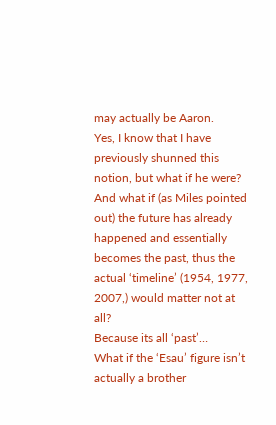may actually be Aaron.
Yes, I know that I have previously shunned this notion, but what if he were?
And what if (as Miles pointed out) the future has already happened and essentially becomes the past, thus the actual ‘timeline’ (1954, 1977, 2007,) would matter not at all?
Because its all ‘past’…
What if the ‘Esau’ figure isn’t actually a brother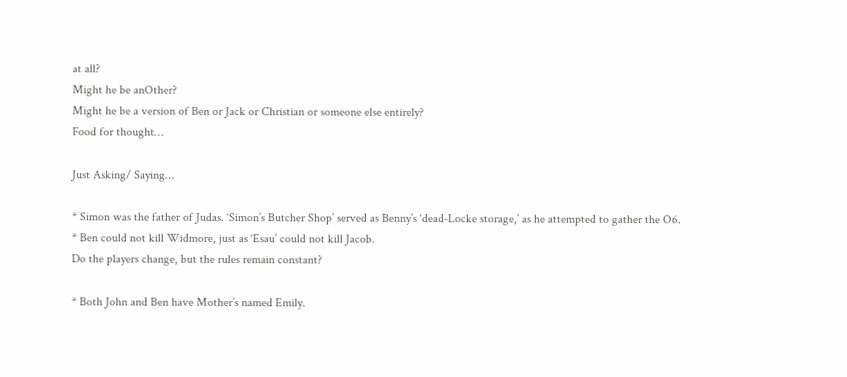at all?
Might he be anOther?
Might he be a version of Ben or Jack or Christian or someone else entirely?
Food for thought…

Just Asking/ Saying…

* Simon was the father of Judas. ‘Simon’s Butcher Shop’ served as Benny’s ‘dead-Locke storage,’ as he attempted to gather the O6.
* Ben could not kill Widmore, just as ‘Esau’ could not kill Jacob.
Do the players change, but the rules remain constant?

* Both John and Ben have Mother’s named Emily.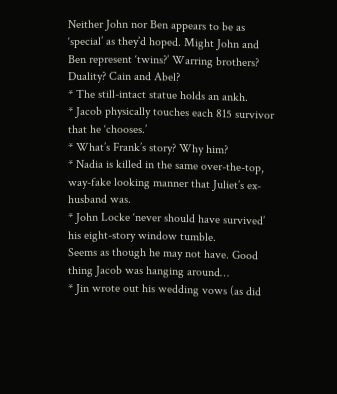Neither John nor Ben appears to be as ‘special’ as they’d hoped. Might John and Ben represent ‘twins?’ Warring brothers? Duality? Cain and Abel?
* The still-intact statue holds an ankh.
* Jacob physically touches each 815 survivor that he ‘chooses.’
* What’s Frank’s story? Why him?
* Nadia is killed in the same over-the-top, way-fake looking manner that Juliet’s ex-husband was.
* John Locke ‘never should have survived’ his eight-story window tumble.
Seems as though he may not have. Good thing Jacob was hanging around…
* Jin wrote out his wedding vows (as did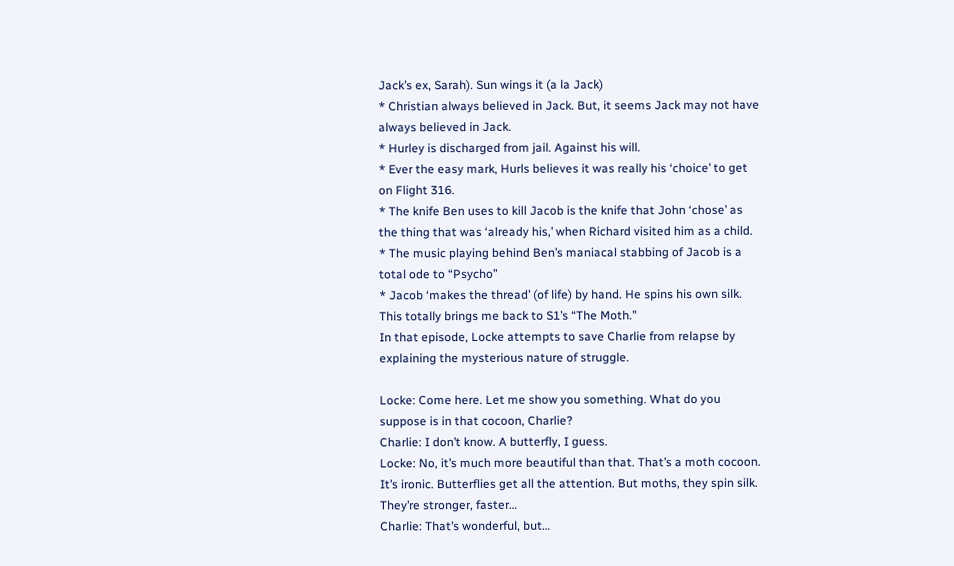Jack’s ex, Sarah). Sun wings it (a la Jack)
* Christian always believed in Jack. But, it seems Jack may not have always believed in Jack.
* Hurley is discharged from jail. Against his will.
* Ever the easy mark, Hurls believes it was really his ‘choice’ to get on Flight 316.
* The knife Ben uses to kill Jacob is the knife that John ‘chose’ as the thing that was ‘already his,’ when Richard visited him as a child.
* The music playing behind Ben’s maniacal stabbing of Jacob is a total ode to “Psycho”
* Jacob ‘makes the thread’ (of life) by hand. He spins his own silk.
This totally brings me back to S1’s “The Moth.”
In that episode, Locke attempts to save Charlie from relapse by explaining the mysterious nature of struggle.

Locke: Come here. Let me show you something. What do you suppose is in that cocoon, Charlie?
Charlie: I don’t know. A butterfly, I guess.
Locke: No, it’s much more beautiful than that. That’s a moth cocoon. It’s ironic. Butterflies get all the attention. But moths, they spin silk. They’re stronger, faster…
Charlie: That’s wonderful, but…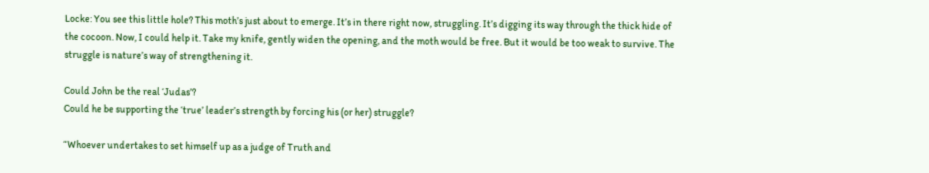Locke: You see this little hole? This moth’s just about to emerge. It’s in there right now, struggling. It’s digging its way through the thick hide of the cocoon. Now, I could help it. Take my knife, gently widen the opening, and the moth would be free. But it would be too weak to survive. The struggle is nature’s way of strengthening it.

Could John be the real ‘Judas’?
Could he be supporting the ‘true’ leader’s strength by forcing his (or her) struggle?

“Whoever undertakes to set himself up as a judge of Truth and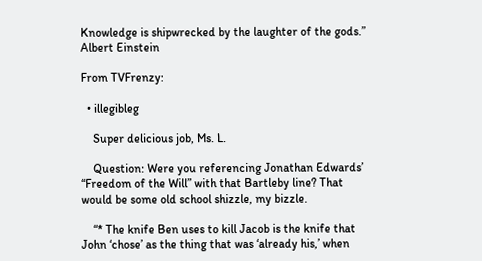Knowledge is shipwrecked by the laughter of the gods.” Albert Einstein

From TVFrenzy:

  • illegibleg

    Super delicious job, Ms. L.

    Question: Were you referencing Jonathan Edwards’ “Freedom of the Will” with that Bartleby line? That would be some old school shizzle, my bizzle.

    “* The knife Ben uses to kill Jacob is the knife that John ‘chose’ as the thing that was ‘already his,’ when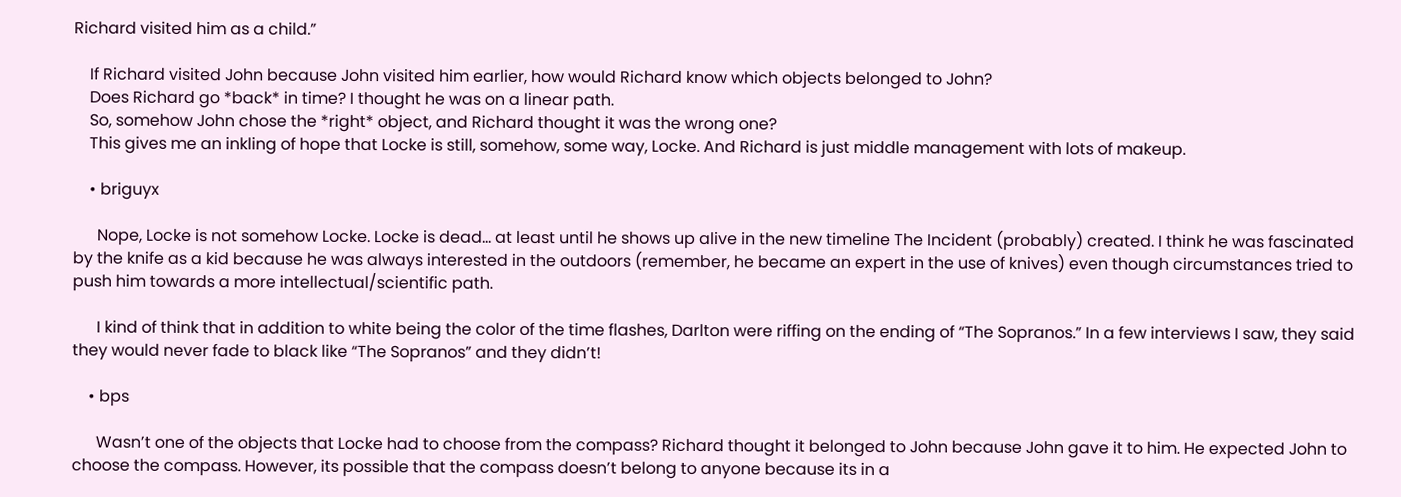Richard visited him as a child.”

    If Richard visited John because John visited him earlier, how would Richard know which objects belonged to John?
    Does Richard go *back* in time? I thought he was on a linear path.
    So, somehow John chose the *right* object, and Richard thought it was the wrong one?
    This gives me an inkling of hope that Locke is still, somehow, some way, Locke. And Richard is just middle management with lots of makeup.

    • briguyx

      Nope, Locke is not somehow Locke. Locke is dead… at least until he shows up alive in the new timeline The Incident (probably) created. I think he was fascinated by the knife as a kid because he was always interested in the outdoors (remember, he became an expert in the use of knives) even though circumstances tried to push him towards a more intellectual/scientific path.

      I kind of think that in addition to white being the color of the time flashes, Darlton were riffing on the ending of “The Sopranos.” In a few interviews I saw, they said they would never fade to black like “The Sopranos” and they didn’t!

    • bps

      Wasn’t one of the objects that Locke had to choose from the compass? Richard thought it belonged to John because John gave it to him. He expected John to choose the compass. However, its possible that the compass doesn’t belong to anyone because its in a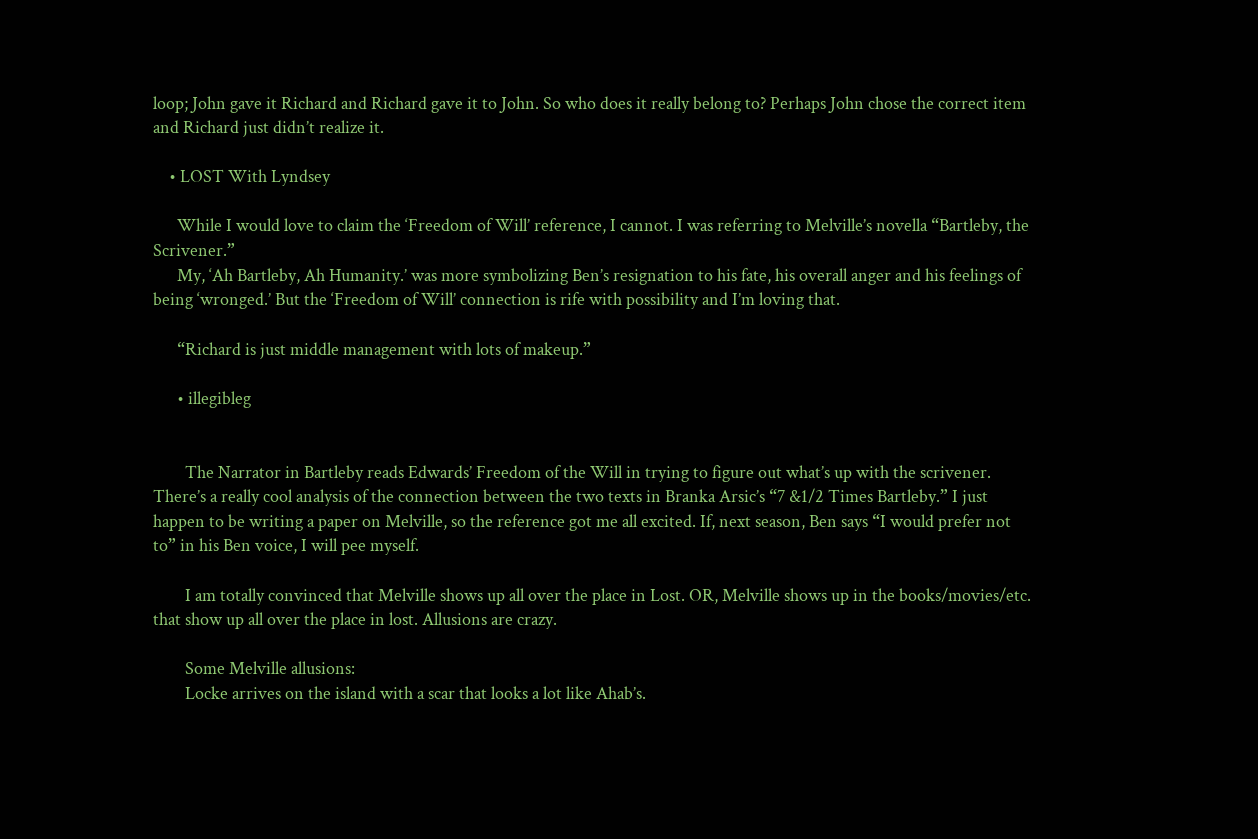loop; John gave it Richard and Richard gave it to John. So who does it really belong to? Perhaps John chose the correct item and Richard just didn’t realize it.

    • LOST With Lyndsey

      While I would love to claim the ‘Freedom of Will’ reference, I cannot. I was referring to Melville’s novella “Bartleby, the Scrivener.”
      My, ‘Ah Bartleby, Ah Humanity.’ was more symbolizing Ben’s resignation to his fate, his overall anger and his feelings of being ‘wronged.’ But the ‘Freedom of Will’ connection is rife with possibility and I’m loving that.

      “Richard is just middle management with lots of makeup.”

      • illegibleg


        The Narrator in Bartleby reads Edwards’ Freedom of the Will in trying to figure out what’s up with the scrivener. There’s a really cool analysis of the connection between the two texts in Branka Arsic’s “7 &1/2 Times Bartleby.” I just happen to be writing a paper on Melville, so the reference got me all excited. If, next season, Ben says “I would prefer not to” in his Ben voice, I will pee myself.

        I am totally convinced that Melville shows up all over the place in Lost. OR, Melville shows up in the books/movies/etc. that show up all over the place in lost. Allusions are crazy.

        Some Melville allusions:
        Locke arrives on the island with a scar that looks a lot like Ahab’s.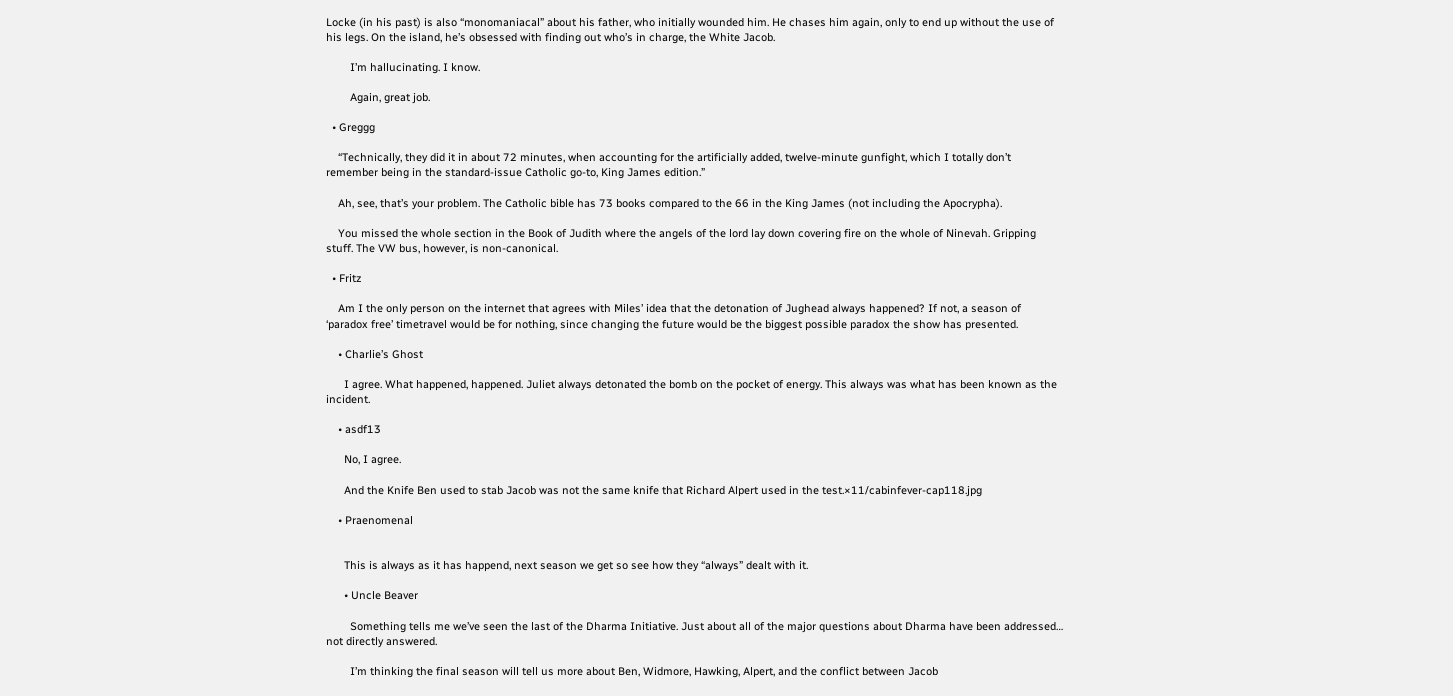Locke (in his past) is also “monomaniacal” about his father, who initially wounded him. He chases him again, only to end up without the use of his legs. On the island, he’s obsessed with finding out who’s in charge, the White Jacob.

        I’m hallucinating. I know.

        Again, great job.

  • Greggg

    “Technically, they did it in about 72 minutes, when accounting for the artificially added, twelve-minute gunfight, which I totally don’t remember being in the standard-issue Catholic go-to, King James edition.”

    Ah, see, that’s your problem. The Catholic bible has 73 books compared to the 66 in the King James (not including the Apocrypha).

    You missed the whole section in the Book of Judith where the angels of the lord lay down covering fire on the whole of Ninevah. Gripping stuff. The VW bus, however, is non-canonical.

  • Fritz

    Am I the only person on the internet that agrees with Miles’ idea that the detonation of Jughead always happened? If not, a season of ‘paradox free’ timetravel would be for nothing, since changing the future would be the biggest possible paradox the show has presented.

    • Charlie’s Ghost

      I agree. What happened, happened. Juliet always detonated the bomb on the pocket of energy. This always was what has been known as the incident.

    • asdf13

      No, I agree.

      And the Knife Ben used to stab Jacob was not the same knife that Richard Alpert used in the test.×11/cabinfever-cap118.jpg

    • Praenomenal


      This is always as it has happend, next season we get so see how they “always” dealt with it.

      • Uncle Beaver

        Something tells me we’ve seen the last of the Dharma Initiative. Just about all of the major questions about Dharma have been addressed… not directly answered.

        I’m thinking the final season will tell us more about Ben, Widmore, Hawking, Alpert, and the conflict between Jacob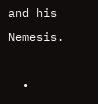and his Nemesis.

  •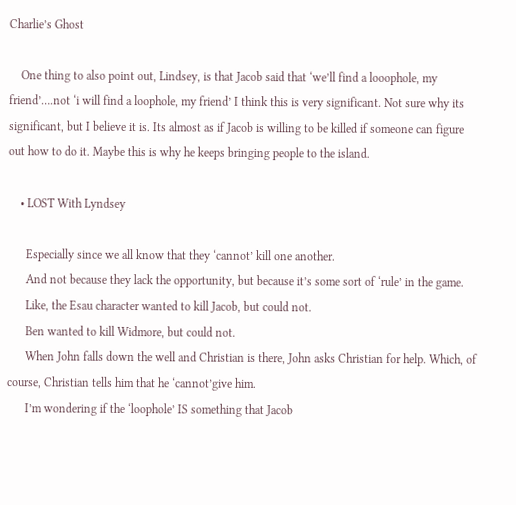Charlie’s Ghost

    One thing to also point out, Lindsey, is that Jacob said that ‘we’ll find a looophole, my friend’….not ‘i will find a loophole, my friend’ I think this is very significant. Not sure why its significant, but I believe it is. Its almost as if Jacob is willing to be killed if someone can figure out how to do it. Maybe this is why he keeps bringing people to the island.

    • LOST With Lyndsey

      Especially since we all know that they ‘cannot’ kill one another.
      And not because they lack the opportunity, but because it’s some sort of ‘rule’ in the game.
      Like, the Esau character wanted to kill Jacob, but could not.
      Ben wanted to kill Widmore, but could not.
      When John falls down the well and Christian is there, John asks Christian for help. Which, of course, Christian tells him that he ‘cannot’give him.
      I’m wondering if the ‘loophole’ IS something that Jacob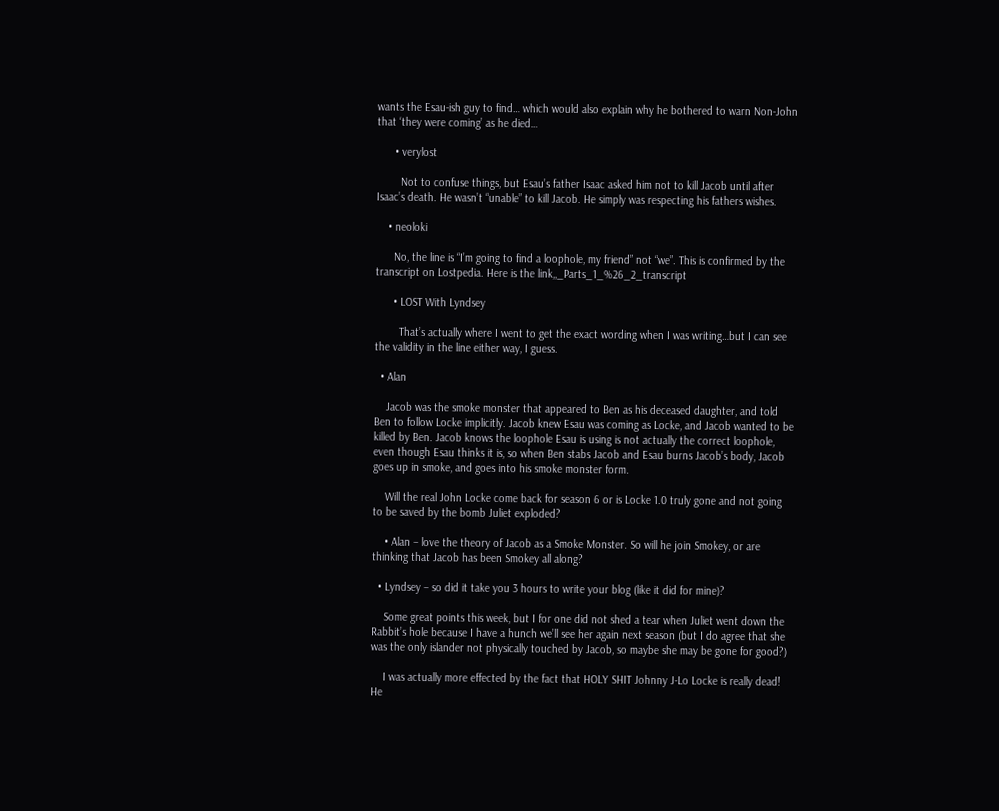wants the Esau-ish guy to find… which would also explain why he bothered to warn Non-John that ‘they were coming’ as he died…

      • verylost

        Not to confuse things, but Esau’s father Isaac asked him not to kill Jacob until after Isaac’s death. He wasn’t “unable” to kill Jacob. He simply was respecting his fathers wishes.

    • neoloki

      No, the line is “I’m going to find a loophole, my friend” not “we”. This is confirmed by the transcript on Lostpedia. Here is the link,,_Parts_1_%26_2_transcript

      • LOST With Lyndsey

        That’s actually where I went to get the exact wording when I was writing…but I can see the validity in the line either way, I guess.

  • Alan

    Jacob was the smoke monster that appeared to Ben as his deceased daughter, and told Ben to follow Locke implicitly. Jacob knew Esau was coming as Locke, and Jacob wanted to be killed by Ben. Jacob knows the loophole Esau is using is not actually the correct loophole, even though Esau thinks it is, so when Ben stabs Jacob and Esau burns Jacob’s body, Jacob goes up in smoke, and goes into his smoke monster form.

    Will the real John Locke come back for season 6 or is Locke 1.0 truly gone and not going to be saved by the bomb Juliet exploded?

    • Alan – love the theory of Jacob as a Smoke Monster. So will he join Smokey, or are thinking that Jacob has been Smokey all along?

  • Lyndsey – so did it take you 3 hours to write your blog (like it did for mine)?

    Some great points this week, but I for one did not shed a tear when Juliet went down the Rabbit’s hole because I have a hunch we’ll see her again next season (but I do agree that she was the only islander not physically touched by Jacob, so maybe she may be gone for good?)

    I was actually more effected by the fact that HOLY SHIT Johnny J-Lo Locke is really dead! He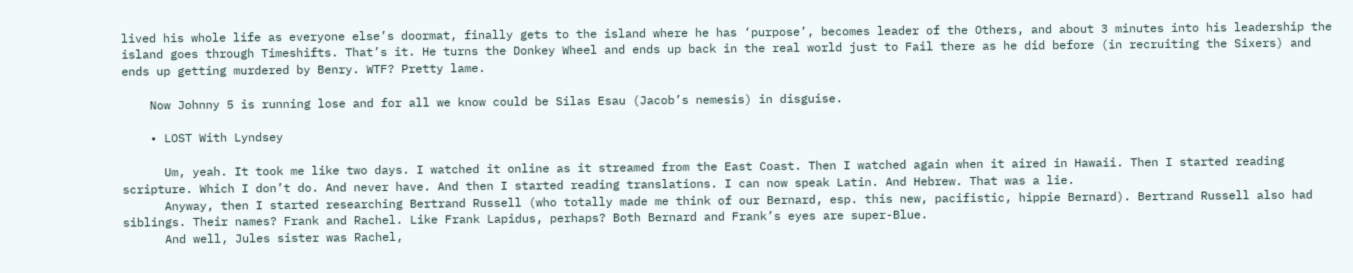lived his whole life as everyone else’s doormat, finally gets to the island where he has ‘purpose’, becomes leader of the Others, and about 3 minutes into his leadership the island goes through Timeshifts. That’s it. He turns the Donkey Wheel and ends up back in the real world just to Fail there as he did before (in recruiting the Sixers) and ends up getting murdered by Benry. WTF? Pretty lame.

    Now Johnny 5 is running lose and for all we know could be Silas Esau (Jacob’s nemesis) in disguise.

    • LOST With Lyndsey

      Um, yeah. It took me like two days. I watched it online as it streamed from the East Coast. Then I watched again when it aired in Hawaii. Then I started reading scripture. Which I don’t do. And never have. And then I started reading translations. I can now speak Latin. And Hebrew. That was a lie.
      Anyway, then I started researching Bertrand Russell (who totally made me think of our Bernard, esp. this new, pacifistic, hippie Bernard). Bertrand Russell also had siblings. Their names? Frank and Rachel. Like Frank Lapidus, perhaps? Both Bernard and Frank’s eyes are super-Blue.
      And well, Jules sister was Rachel,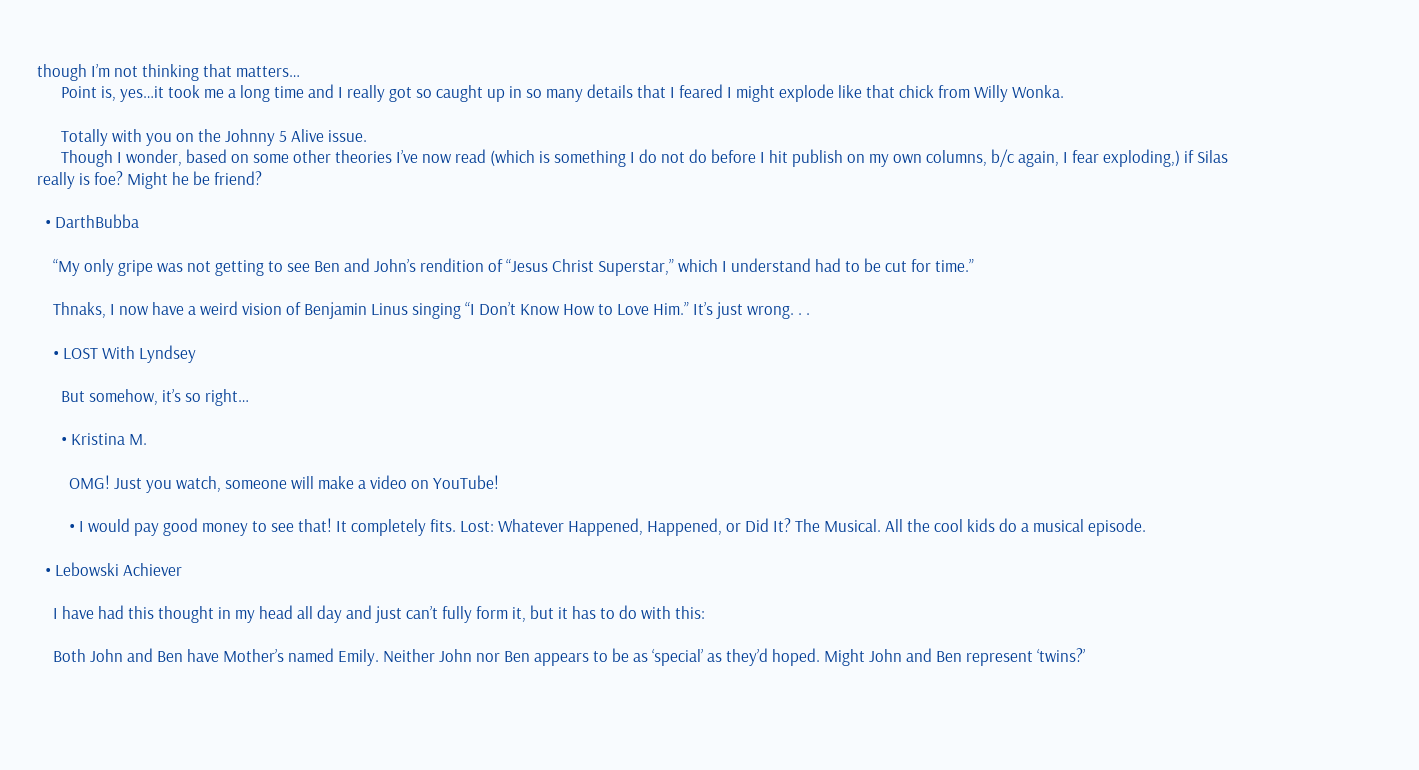though I’m not thinking that matters…
      Point is, yes…it took me a long time and I really got so caught up in so many details that I feared I might explode like that chick from Willy Wonka.

      Totally with you on the Johnny 5 Alive issue.
      Though I wonder, based on some other theories I’ve now read (which is something I do not do before I hit publish on my own columns, b/c again, I fear exploding,) if Silas really is foe? Might he be friend?

  • DarthBubba

    “My only gripe was not getting to see Ben and John’s rendition of “Jesus Christ Superstar,” which I understand had to be cut for time.”

    Thnaks, I now have a weird vision of Benjamin Linus singing “I Don’t Know How to Love Him.” It’s just wrong. . .

    • LOST With Lyndsey

      But somehow, it’s so right…

      • Kristina M.

        OMG! Just you watch, someone will make a video on YouTube!

        • I would pay good money to see that! It completely fits. Lost: Whatever Happened, Happened, or Did It? The Musical. All the cool kids do a musical episode.

  • Lebowski Achiever

    I have had this thought in my head all day and just can’t fully form it, but it has to do with this:

    Both John and Ben have Mother’s named Emily. Neither John nor Ben appears to be as ‘special’ as they’d hoped. Might John and Ben represent ‘twins?’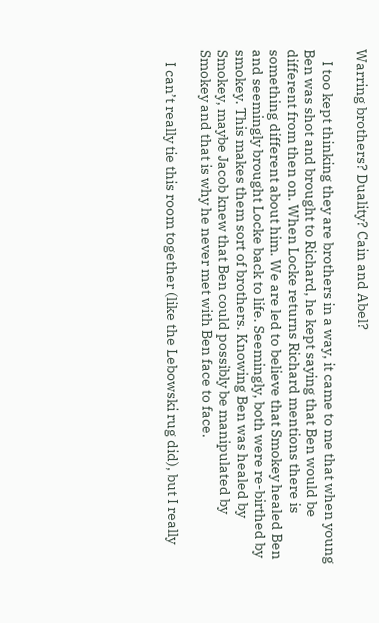Warring brothers? Duality? Cain and Abel?

    I too kept thinking they are brothers in a way, it came to me that when young Ben was shot and brought to Richard, he kept saying that Ben would be different from then on. When Locke returns Richard mentions there is something different about him. We are led to believe that Smokey healed Ben and seemingly brought Locke back to life. Seemingly, both were re-birthed by smokey. This makes them sort of brothers. Knowing Ben was healed by Smokey, maybe Jacob knew that Ben could possibly be manipulated by Smokey and that is why he never met with Ben face to face.

    I can’t really tie this room together (like the Lebowski rug did), but I really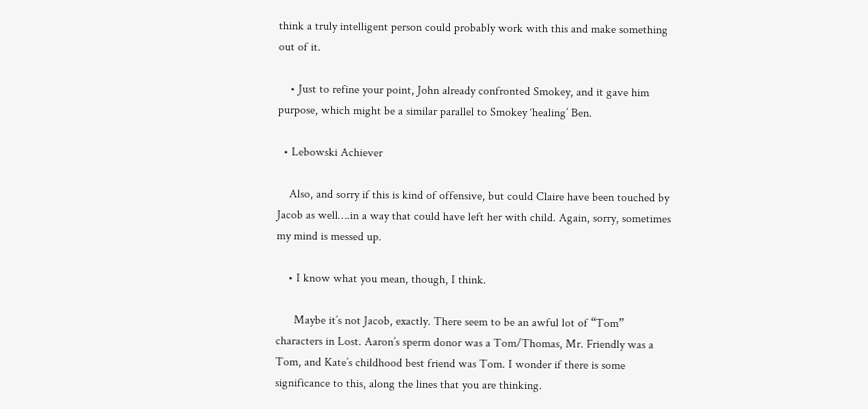think a truly intelligent person could probably work with this and make something out of it.

    • Just to refine your point, John already confronted Smokey, and it gave him purpose, which might be a similar parallel to Smokey ‘healing’ Ben.

  • Lebowski Achiever

    Also, and sorry if this is kind of offensive, but could Claire have been touched by Jacob as well….in a way that could have left her with child. Again, sorry, sometimes my mind is messed up.

    • I know what you mean, though, I think.

      Maybe it’s not Jacob, exactly. There seem to be an awful lot of “Tom” characters in Lost. Aaron’s sperm donor was a Tom/Thomas, Mr. Friendly was a Tom, and Kate’s childhood best friend was Tom. I wonder if there is some significance to this, along the lines that you are thinking.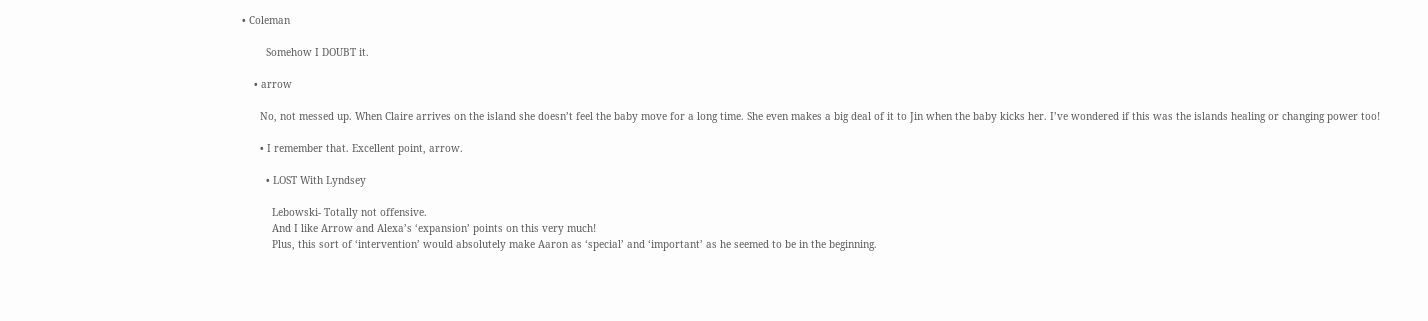• Coleman

        Somehow I DOUBT it.

    • arrow

      No, not messed up. When Claire arrives on the island she doesn’t feel the baby move for a long time. She even makes a big deal of it to Jin when the baby kicks her. I’ve wondered if this was the islands healing or changing power too!

      • I remember that. Excellent point, arrow.

        • LOST With Lyndsey

          Lebowski- Totally not offensive.
          And I like Arrow and Alexa’s ‘expansion’ points on this very much!
          Plus, this sort of ‘intervention’ would absolutely make Aaron as ‘special’ and ‘important’ as he seemed to be in the beginning.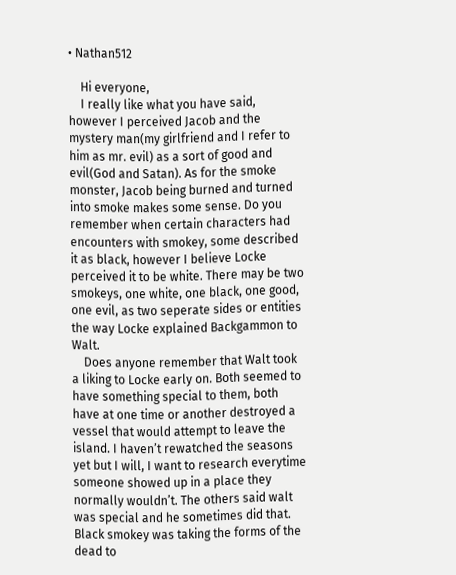• Nathan512

    Hi everyone,
    I really like what you have said, however I perceived Jacob and the mystery man(my girlfriend and I refer to him as mr. evil) as a sort of good and evil(God and Satan). As for the smoke monster, Jacob being burned and turned into smoke makes some sense. Do you remember when certain characters had encounters with smokey, some described it as black, however I believe Locke perceived it to be white. There may be two smokeys, one white, one black, one good, one evil, as two seperate sides or entities the way Locke explained Backgammon to Walt.
    Does anyone remember that Walt took a liking to Locke early on. Both seemed to have something special to them, both have at one time or another destroyed a vessel that would attempt to leave the island. I haven’t rewatched the seasons yet but I will, I want to research everytime someone showed up in a place they normally wouldn’t. The others said walt was special and he sometimes did that. Black smokey was taking the forms of the dead to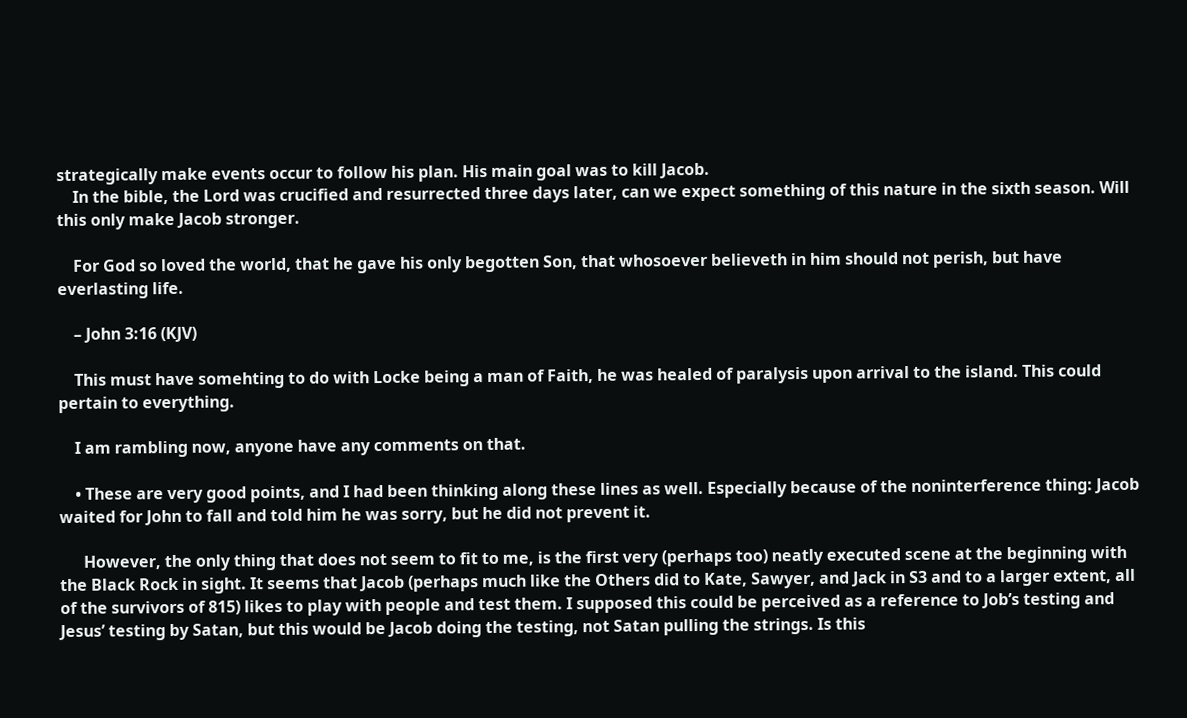strategically make events occur to follow his plan. His main goal was to kill Jacob.
    In the bible, the Lord was crucified and resurrected three days later, can we expect something of this nature in the sixth season. Will this only make Jacob stronger.

    For God so loved the world, that he gave his only begotten Son, that whosoever believeth in him should not perish, but have everlasting life.

    – John 3:16 (KJV)

    This must have somehting to do with Locke being a man of Faith, he was healed of paralysis upon arrival to the island. This could pertain to everything.

    I am rambling now, anyone have any comments on that.

    • These are very good points, and I had been thinking along these lines as well. Especially because of the noninterference thing: Jacob waited for John to fall and told him he was sorry, but he did not prevent it.

      However, the only thing that does not seem to fit to me, is the first very (perhaps too) neatly executed scene at the beginning with the Black Rock in sight. It seems that Jacob (perhaps much like the Others did to Kate, Sawyer, and Jack in S3 and to a larger extent, all of the survivors of 815) likes to play with people and test them. I supposed this could be perceived as a reference to Job’s testing and Jesus’ testing by Satan, but this would be Jacob doing the testing, not Satan pulling the strings. Is this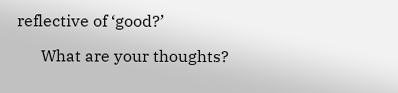reflective of ‘good?’

      What are your thoughts?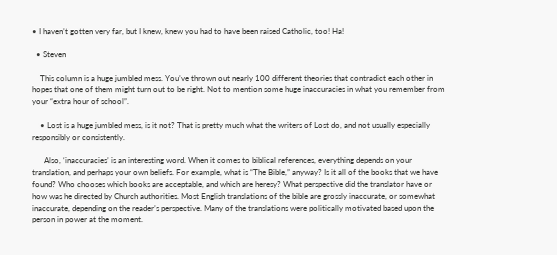• I haven’t gotten very far, but I knew, knew you had to have been raised Catholic, too! Ha!

  • Steven

    This column is a huge jumbled mess. You’ve thrown out nearly 100 different theories that contradict each other in hopes that one of them might turn out to be right. Not to mention some huge inaccuracies in what you remember from your “extra hour of school”.

    • Lost is a huge jumbled mess, is it not? That is pretty much what the writers of Lost do, and not usually especially responsibly or consistently.

      Also, ‘inaccuracies’ is an interesting word. When it comes to biblical references, everything depends on your translation, and perhaps your own beliefs. For example, what is “The Bible,” anyway? Is it all of the books that we have found? Who chooses which books are acceptable, and which are heresy? What perspective did the translator have or how was he directed by Church authorities. Most English translations of the bible are grossly inaccurate, or somewhat inaccurate, depending on the reader’s perspective. Many of the translations were politically motivated based upon the person in power at the moment.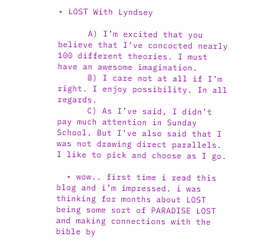• LOST With Lyndsey

      A) I’m excited that you believe that I’ve concocted nearly 100 different theories. I must have an awesome imagination.
      B) I care not at all if I’m right. I enjoy possibility. In all regards.
      C) As I’ve said, I didn’t pay much attention in Sunday School. But I’ve also said that I was not drawing direct parallels. I like to pick and choose as I go.

  • wow.. first time i read this blog and i’m impressed. i was thinking for months about LOST being some sort of PARADISE LOST and making connections with the bible by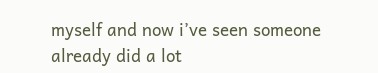myself and now i’ve seen someone already did a lot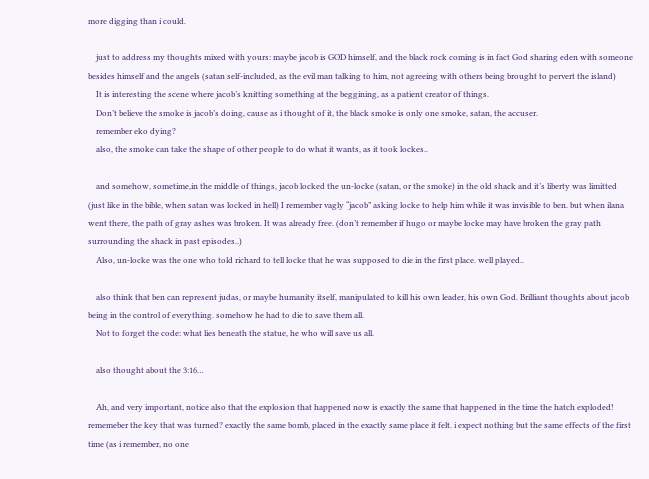more digging than i could.

    just to address my thoughts mixed with yours: maybe jacob is GOD himself, and the black rock coming is in fact God sharing eden with someone besides himself and the angels (satan self-included, as the evil man talking to him, not agreeing with others being brought to pervert the island)
    It is interesting the scene where jacob’s knitting something at the beggining, as a patient creator of things.
    Don’t believe the smoke is jacob’s doing, cause as i thought of it, the black smoke is only one smoke, satan, the accuser.
    remember eko dying?
    also, the smoke can take the shape of other people to do what it wants, as it took lockes..

    and somehow, sometime,in the middle of things, jacob locked the un-locke (satan, or the smoke) in the old shack and it’s liberty was limitted (just like in the bible, when satan was locked in hell) I remember vagly “jacob” asking locke to help him while it was invisible to ben. but when ilana went there, the path of gray ashes was broken. It was already free. (don’t remember if hugo or maybe locke may have broken the gray path surrounding the shack in past episodes..)
    Also, un-locke was the one who told richard to tell locke that he was supposed to die in the first place. well played..

    also think that ben can represent judas, or maybe humanity itself, manipulated to kill his own leader, his own God. Brilliant thoughts about jacob being in the control of everything. somehow he had to die to save them all.
    Not to forget the code: what lies beneath the statue, he who will save us all.

    also thought about the 3:16…

    Ah, and very important, notice also that the explosion that happened now is exactly the same that happened in the time the hatch exploded! rememeber the key that was turned? exactly the same bomb, placed in the exactly same place it felt. i expect nothing but the same effects of the first time (as i remember, no one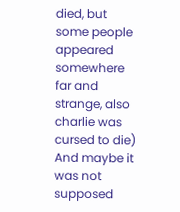died, but some people appeared somewhere far and strange, also charlie was cursed to die) And maybe it was not supposed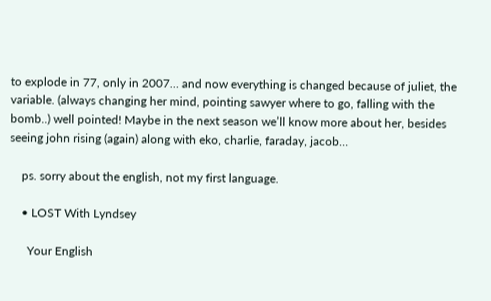to explode in 77, only in 2007… and now everything is changed because of juliet, the variable. (always changing her mind, pointing sawyer where to go, falling with the bomb..) well pointed! Maybe in the next season we’ll know more about her, besides seeing john rising (again) along with eko, charlie, faraday, jacob…

    ps. sorry about the english, not my first language.

    • LOST With Lyndsey

      Your English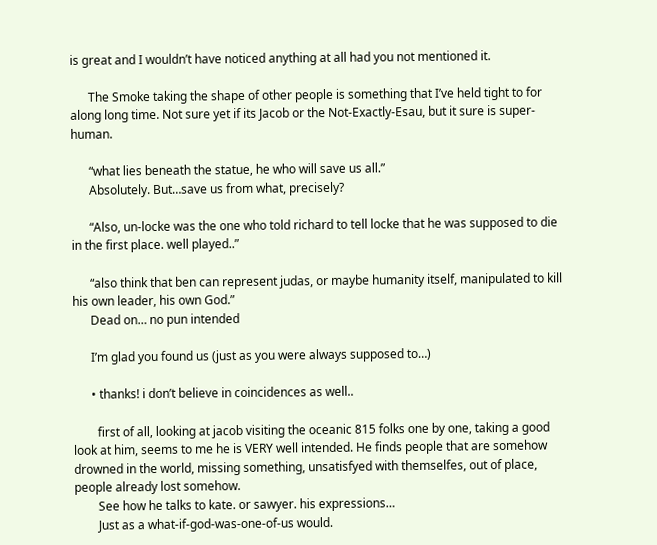is great and I wouldn’t have noticed anything at all had you not mentioned it.

      The Smoke taking the shape of other people is something that I’ve held tight to for along long time. Not sure yet if its Jacob or the Not-Exactly-Esau, but it sure is super-human.

      “what lies beneath the statue, he who will save us all.”
      Absolutely. But…save us from what, precisely?

      “Also, un-locke was the one who told richard to tell locke that he was supposed to die in the first place. well played..”

      “also think that ben can represent judas, or maybe humanity itself, manipulated to kill his own leader, his own God.”
      Dead on… no pun intended

      I’m glad you found us (just as you were always supposed to…)

      • thanks! i don’t believe in coincidences as well..

        first of all, looking at jacob visiting the oceanic 815 folks one by one, taking a good look at him, seems to me he is VERY well intended. He finds people that are somehow drowned in the world, missing something, unsatisfyed with themselfes, out of place, people already lost somehow.
        See how he talks to kate. or sawyer. his expressions…
        Just as a what-if-god-was-one-of-us would.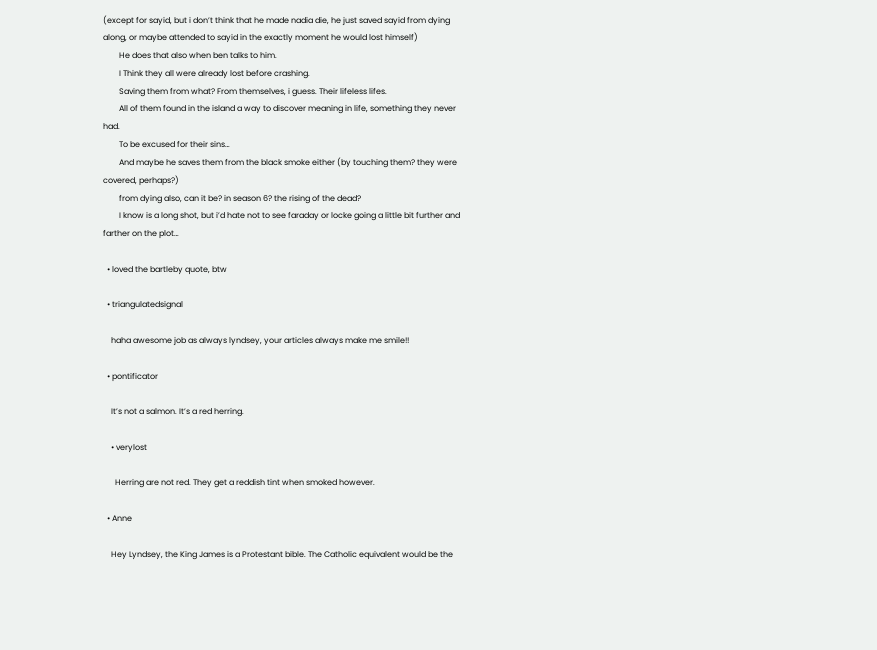(except for sayid, but i don’t think that he made nadia die, he just saved sayid from dying along, or maybe attended to sayid in the exactly moment he would lost himself)
        He does that also when ben talks to him.
        I Think they all were already lost before crashing.
        Saving them from what? From themselves, i guess. Their lifeless lifes.
        All of them found in the island a way to discover meaning in life, something they never had.
        To be excused for their sins…
        And maybe he saves them from the black smoke either (by touching them? they were covered, perhaps?)
        from dying also, can it be? in season 6? the rising of the dead?
        I know is a long shot, but i’d hate not to see faraday or locke going a little bit further and farther on the plot…

  • loved the bartleby quote, btw

  • triangulatedsignal

    haha awesome job as always lyndsey, your articles always make me smile!!

  • pontificator

    It’s not a salmon. It’s a red herring.

    • verylost

      Herring are not red. They get a reddish tint when smoked however.

  • Anne

    Hey Lyndsey, the King James is a Protestant bible. The Catholic equivalent would be the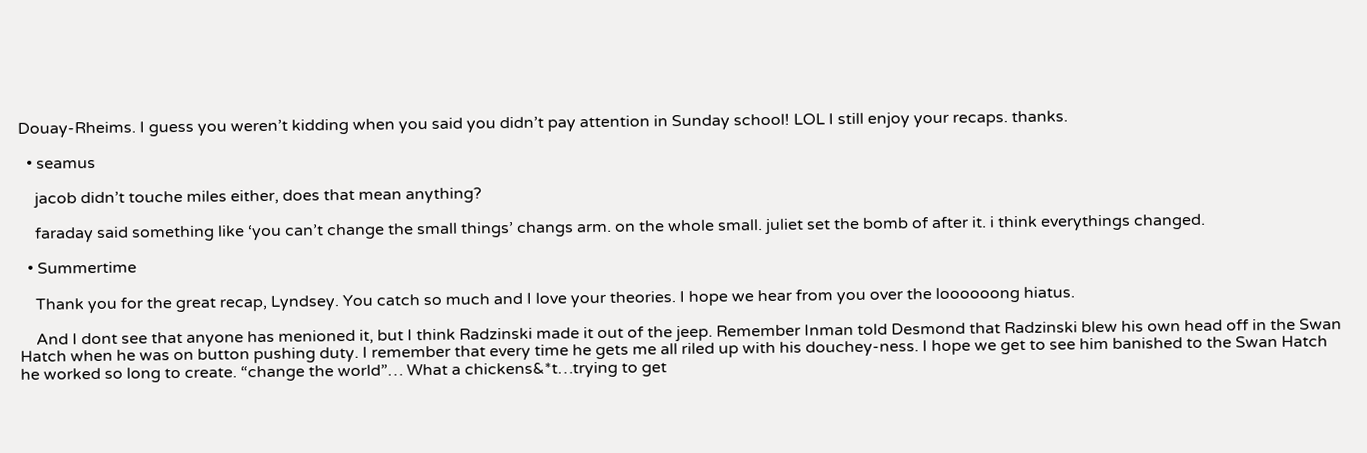Douay-Rheims. I guess you weren’t kidding when you said you didn’t pay attention in Sunday school! LOL I still enjoy your recaps. thanks.

  • seamus

    jacob didn’t touche miles either, does that mean anything?

    faraday said something like ‘you can’t change the small things’ changs arm. on the whole small. juliet set the bomb of after it. i think everythings changed.

  • Summertime

    Thank you for the great recap, Lyndsey. You catch so much and I love your theories. I hope we hear from you over the loooooong hiatus.

    And I dont see that anyone has menioned it, but I think Radzinski made it out of the jeep. Remember Inman told Desmond that Radzinski blew his own head off in the Swan Hatch when he was on button pushing duty. I remember that every time he gets me all riled up with his douchey-ness. I hope we get to see him banished to the Swan Hatch he worked so long to create. “change the world”… What a chickens&*t…trying to get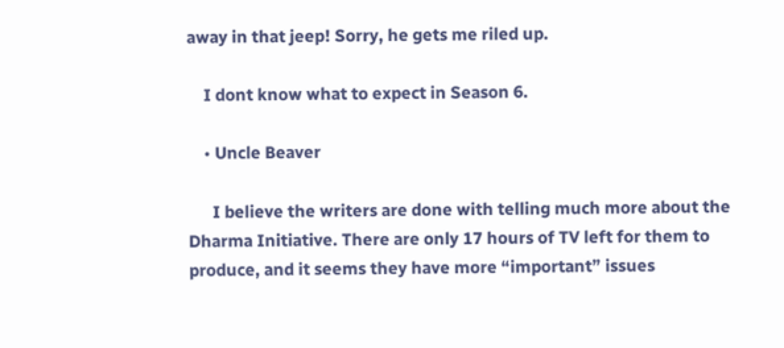away in that jeep! Sorry, he gets me riled up.

    I dont know what to expect in Season 6.

    • Uncle Beaver

      I believe the writers are done with telling much more about the Dharma Initiative. There are only 17 hours of TV left for them to produce, and it seems they have more “important” issues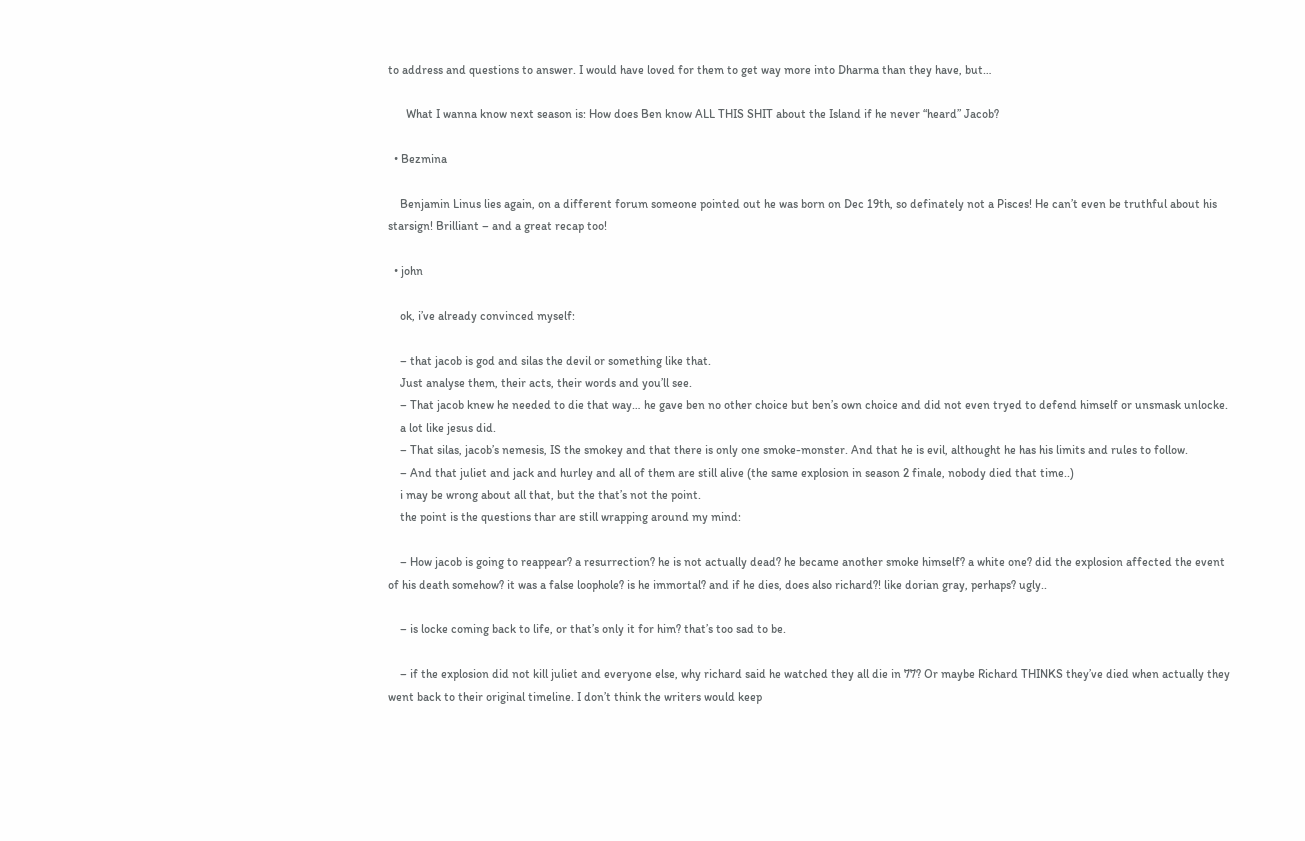to address and questions to answer. I would have loved for them to get way more into Dharma than they have, but…

      What I wanna know next season is: How does Ben know ALL THIS SHIT about the Island if he never “heard” Jacob?

  • Bezmina

    Benjamin Linus lies again, on a different forum someone pointed out he was born on Dec 19th, so definately not a Pisces! He can’t even be truthful about his starsign! Brilliant – and a great recap too!

  • john

    ok, i’ve already convinced myself:

    – that jacob is god and silas the devil or something like that.
    Just analyse them, their acts, their words and you’ll see.
    – That jacob knew he needed to die that way… he gave ben no other choice but ben’s own choice and did not even tryed to defend himself or unsmask unlocke.
    a lot like jesus did.
    – That silas, jacob’s nemesis, IS the smokey and that there is only one smoke-monster. And that he is evil, althought he has his limits and rules to follow.
    – And that juliet and jack and hurley and all of them are still alive (the same explosion in season 2 finale, nobody died that time..)
    i may be wrong about all that, but the that’s not the point.
    the point is the questions thar are still wrapping around my mind:

    – How jacob is going to reappear? a resurrection? he is not actually dead? he became another smoke himself? a white one? did the explosion affected the event of his death somehow? it was a false loophole? is he immortal? and if he dies, does also richard?! like dorian gray, perhaps? ugly..

    – is locke coming back to life, or that’s only it for him? that’s too sad to be.

    – if the explosion did not kill juliet and everyone else, why richard said he watched they all die in 77? Or maybe Richard THINKS they’ve died when actually they went back to their original timeline. I don’t think the writers would keep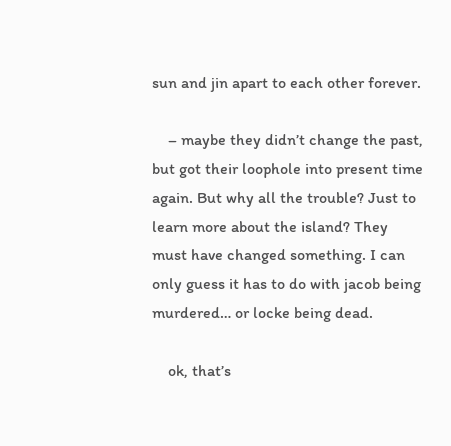sun and jin apart to each other forever.

    – maybe they didn’t change the past, but got their loophole into present time again. But why all the trouble? Just to learn more about the island? They must have changed something. I can only guess it has to do with jacob being murdered… or locke being dead.

    ok, that’s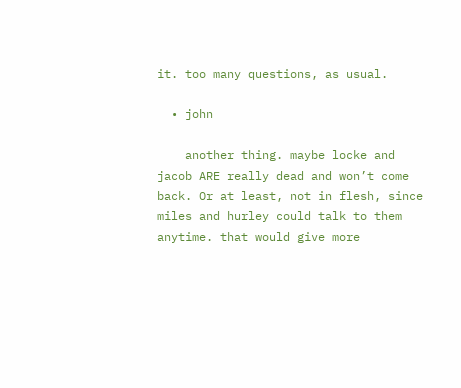it. too many questions, as usual.

  • john

    another thing. maybe locke and jacob ARE really dead and won’t come back. Or at least, not in flesh, since miles and hurley could talk to them anytime. that would give more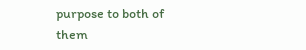purpose to both of them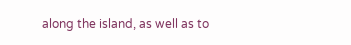along the island, as well as to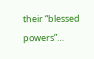their “blessed powers”…